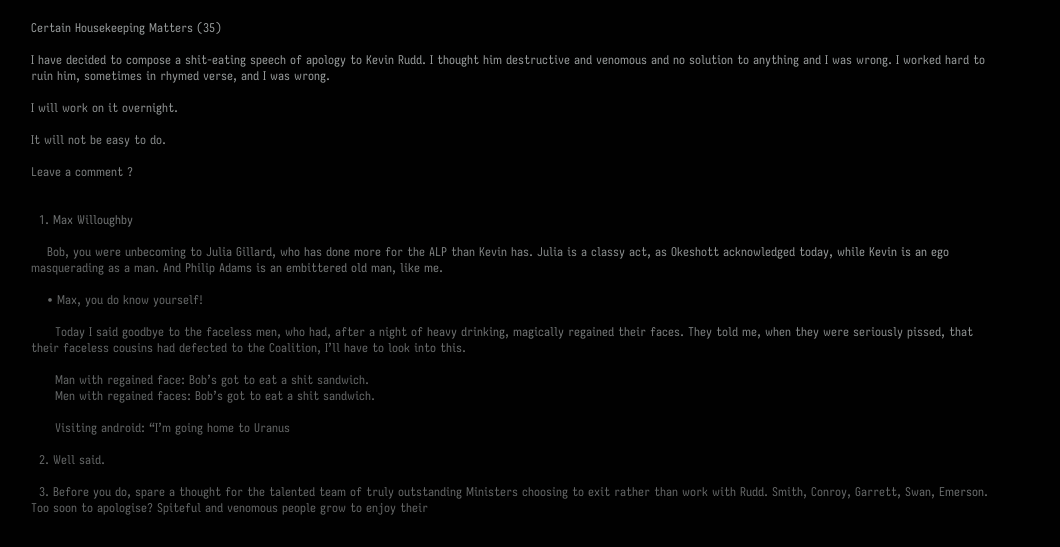Certain Housekeeping Matters (35)

I have decided to compose a shit-eating speech of apology to Kevin Rudd. I thought him destructive and venomous and no solution to anything and I was wrong. I worked hard to ruin him, sometimes in rhymed verse, and I was wrong.

I will work on it overnight.

It will not be easy to do.

Leave a comment ?


  1. Max Willoughby

    Bob, you were unbecoming to Julia Gillard, who has done more for the ALP than Kevin has. Julia is a classy act, as Okeshott acknowledged today, while Kevin is an ego masquerading as a man. And Philip Adams is an embittered old man, like me.

    • Max, you do know yourself!

      Today I said goodbye to the faceless men, who had, after a night of heavy drinking, magically regained their faces. They told me, when they were seriously pissed, that their faceless cousins had defected to the Coalition, I’ll have to look into this.

      Man with regained face: Bob’s got to eat a shit sandwich.
      Men with regained faces: Bob’s got to eat a shit sandwich.

      Visiting android: “I’m going home to Uranus

  2. Well said.

  3. Before you do, spare a thought for the talented team of truly outstanding Ministers choosing to exit rather than work with Rudd. Smith, Conroy, Garrett, Swan, Emerson. Too soon to apologise? Spiteful and venomous people grow to enjoy their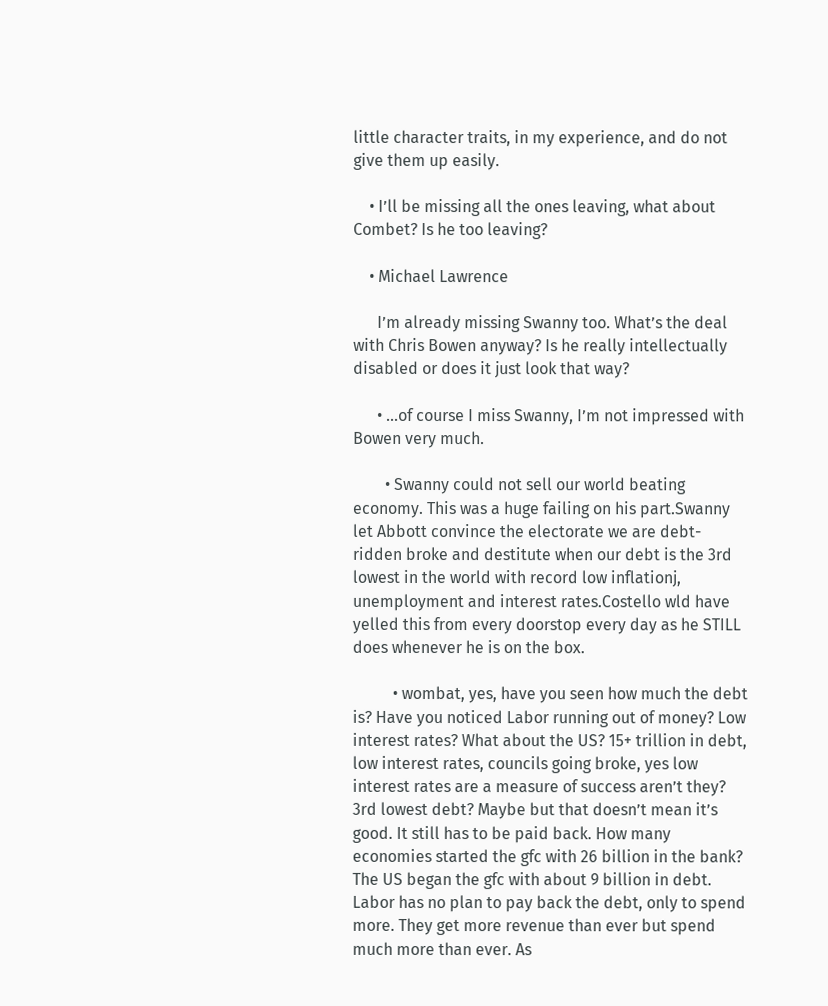little character traits, in my experience, and do not give them up easily.

    • I’ll be missing all the ones leaving, what about Combet? Is he too leaving?

    • Michael Lawrence

      I’m already missing Swanny too. What’s the deal with Chris Bowen anyway? Is he really intellectually disabled or does it just look that way?

      • …of course I miss Swanny, I’m not impressed with Bowen very much.

        • Swanny could not sell our world beating economy. This was a huge failing on his part.Swanny let Abbott convince the electorate we are debt-ridden broke and destitute when our debt is the 3rd lowest in the world with record low inflationj, unemployment and interest rates.Costello wld have yelled this from every doorstop every day as he STILL does whenever he is on the box.

          • wombat, yes, have you seen how much the debt is? Have you noticed Labor running out of money? Low interest rates? What about the US? 15+ trillion in debt, low interest rates, councils going broke, yes low interest rates are a measure of success aren’t they? 3rd lowest debt? Maybe but that doesn’t mean it’s good. It still has to be paid back. How many economies started the gfc with 26 billion in the bank? The US began the gfc with about 9 billion in debt. Labor has no plan to pay back the debt, only to spend more. They get more revenue than ever but spend much more than ever. As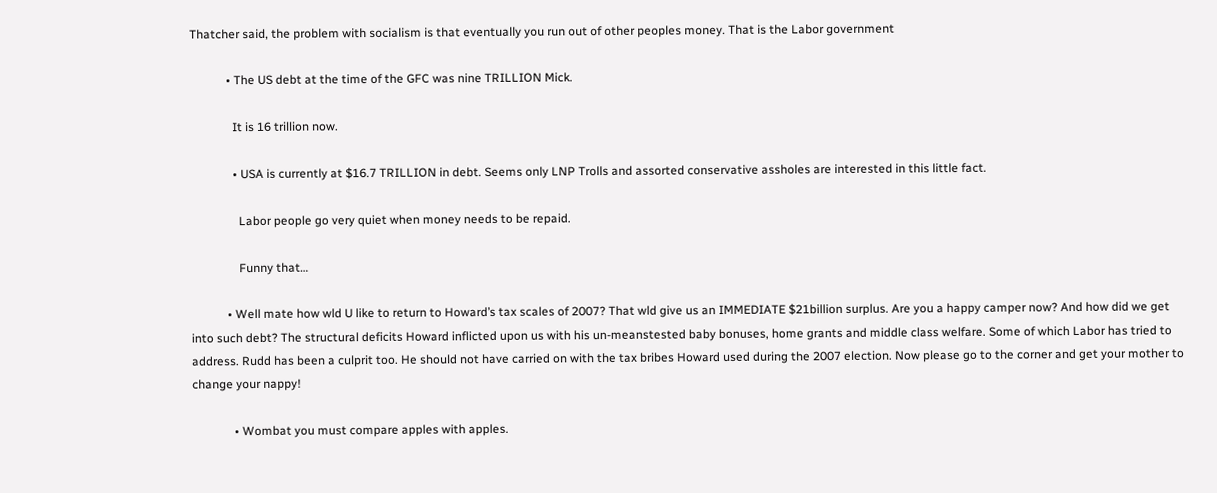Thatcher said, the problem with socialism is that eventually you run out of other peoples money. That is the Labor government

            • The US debt at the time of the GFC was nine TRILLION Mick.

              It is 16 trillion now.

              • USA is currently at $16.7 TRILLION in debt. Seems only LNP Trolls and assorted conservative assholes are interested in this little fact.

                Labor people go very quiet when money needs to be repaid.

                Funny that…

            • Well mate how wld U like to return to Howard’s tax scales of 2007? That wld give us an IMMEDIATE $21billion surplus. Are you a happy camper now? And how did we get into such debt? The structural deficits Howard inflicted upon us with his un-meanstested baby bonuses, home grants and middle class welfare. Some of which Labor has tried to address. Rudd has been a culprit too. He should not have carried on with the tax bribes Howard used during the 2007 election. Now please go to the corner and get your mother to change your nappy!

              • Wombat you must compare apples with apples.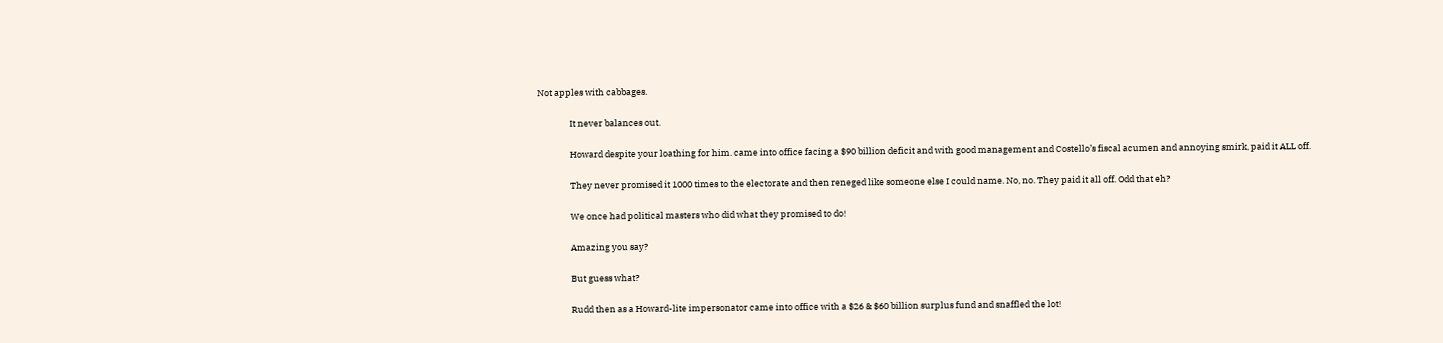Not apples with cabbages.

                It never balances out.

                Howard despite your loathing for him. came into office facing a $90 billion deficit and with good management and Costello’s fiscal acumen and annoying smirk, paid it ALL off.

                They never promised it 1000 times to the electorate and then reneged like someone else I could name. No, no. They paid it all off. Odd that eh?

                We once had political masters who did what they promised to do!

                Amazing you say?

                But guess what?

                Rudd then as a Howard-lite impersonator came into office with a $26 & $60 billion surplus fund and snaffled the lot!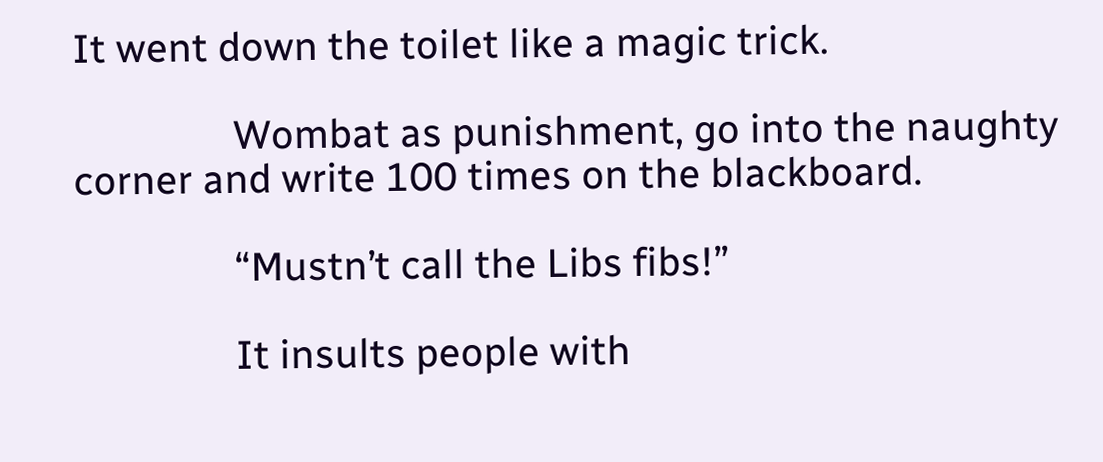It went down the toilet like a magic trick.

                Wombat as punishment, go into the naughty corner and write 100 times on the blackboard.

                “Mustn’t call the Libs fibs!”

                It insults people with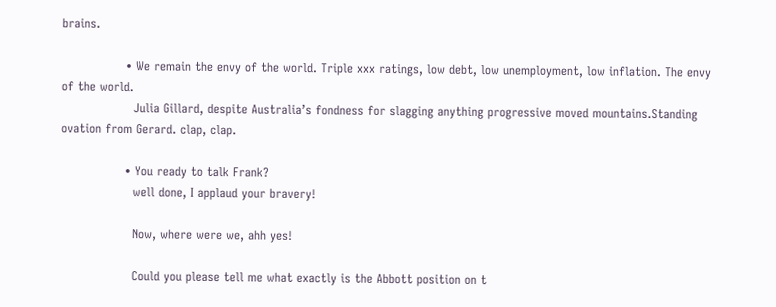brains.

                • We remain the envy of the world. Triple xxx ratings, low debt, low unemployment, low inflation. The envy of the world.
                  Julia Gillard, despite Australia’s fondness for slagging anything progressive moved mountains.Standing ovation from Gerard. clap, clap.

                • You ready to talk Frank?
                  well done, I applaud your bravery!

                  Now, where were we, ahh yes!

                  Could you please tell me what exactly is the Abbott position on t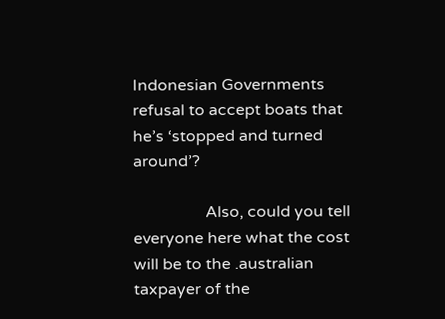Indonesian Governments refusal to accept boats that he’s ‘stopped and turned around’?

                  Also, could you tell everyone here what the cost will be to the .australian taxpayer of the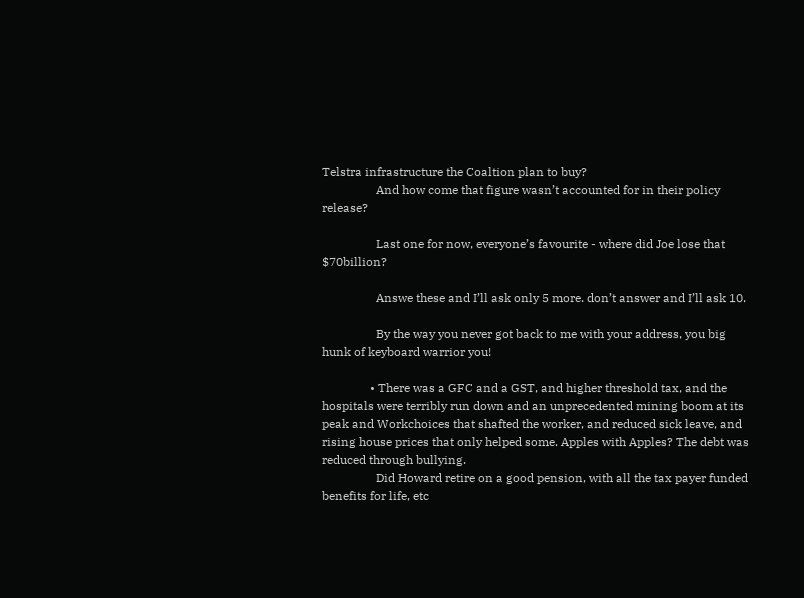Telstra infrastructure the Coaltion plan to buy?
                  And how come that figure wasn’t accounted for in their policy release?

                  Last one for now, everyone’s favourite - where did Joe lose that $70billion?

                  Answe these and I’ll ask only 5 more. don’t answer and I’ll ask 10.

                  By the way you never got back to me with your address, you big hunk of keyboard warrior you!

                • There was a GFC and a GST, and higher threshold tax, and the hospitals were terribly run down and an unprecedented mining boom at its peak and Workchoices that shafted the worker, and reduced sick leave, and rising house prices that only helped some. Apples with Apples? The debt was reduced through bullying.
                  Did Howard retire on a good pension, with all the tax payer funded benefits for life, etc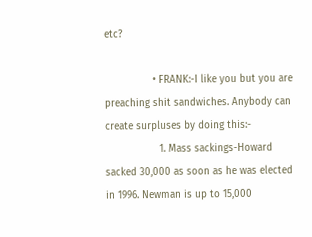etc?

                • FRANK:-I like you but you are preaching shit sandwiches. Anybody can create surpluses by doing this:-
                  1. Mass sackings-Howard sacked 30,000 as soon as he was elected in 1996. Newman is up to 15,000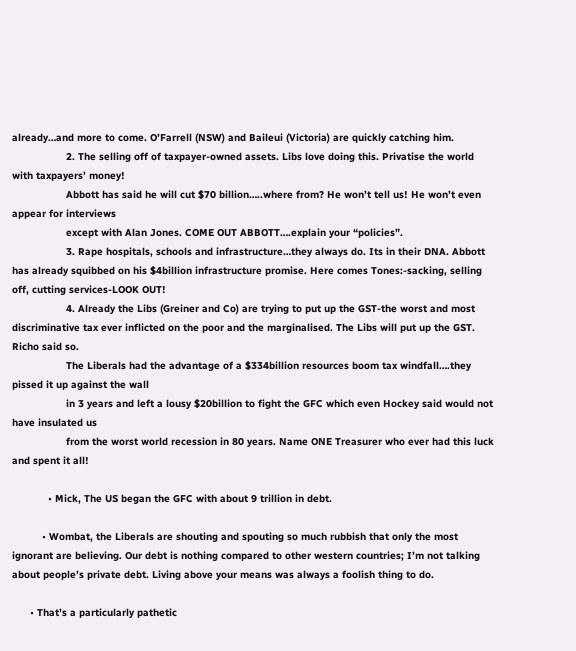already…and more to come. O’Farrell (NSW) and Baileui (Victoria) are quickly catching him.
                  2. The selling off of taxpayer-owned assets. Libs love doing this. Privatise the world with taxpayers’ money!
                  Abbott has said he will cut $70 billion…..where from? He won’t tell us! He won’t even appear for interviews
                  except with Alan Jones. COME OUT ABBOTT….explain your “policies”.
                  3. Rape hospitals, schools and infrastructure…they always do. Its in their DNA. Abbott has already squibbed on his $4billion infrastructure promise. Here comes Tones:-sacking, selling off, cutting services-LOOK OUT!
                  4. Already the Libs (Greiner and Co) are trying to put up the GST-the worst and most discriminative tax ever inflicted on the poor and the marginalised. The Libs will put up the GST. Richo said so.
                  The Liberals had the advantage of a $334billion resources boom tax windfall….they pissed it up against the wall
                  in 3 years and left a lousy $20billion to fight the GFC which even Hockey said would not have insulated us
                  from the worst world recession in 80 years. Name ONE Treasurer who ever had this luck and spent it all!

            • Mick, The US began the GFC with about 9 trillion in debt.

          • Wombat, the Liberals are shouting and spouting so much rubbish that only the most ignorant are believing. Our debt is nothing compared to other western countries; I’m not talking about people’s private debt. Living above your means was always a foolish thing to do.

      • That’s a particularly pathetic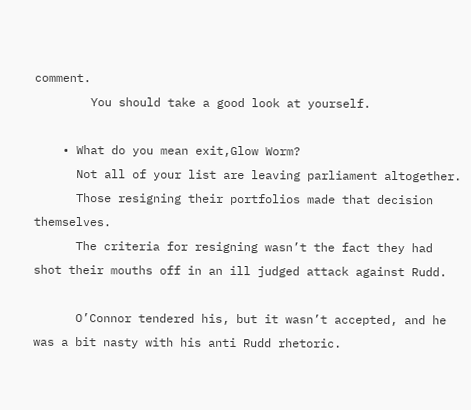comment.
        You should take a good look at yourself.

    • What do you mean exit,Glow Worm?
      Not all of your list are leaving parliament altogether.
      Those resigning their portfolios made that decision themselves.
      The criteria for resigning wasn’t the fact they had shot their mouths off in an ill judged attack against Rudd.

      O’Connor tendered his, but it wasn’t accepted, and he was a bit nasty with his anti Rudd rhetoric.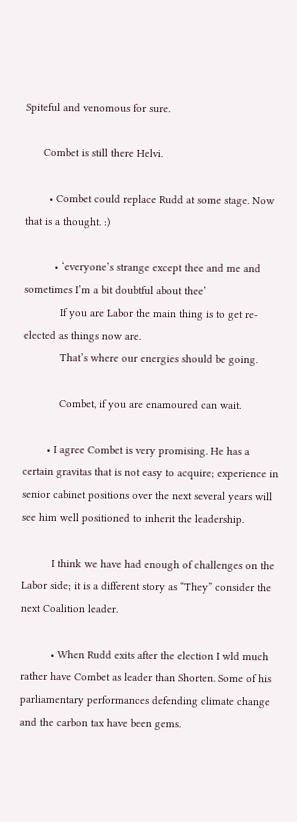Spiteful and venomous for sure.

      Combet is still there Helvi.

        • Combet could replace Rudd at some stage. Now that is a thought. :)

          • ‘everyone’s strange except thee and me and sometimes I’m a bit doubtful about thee’
            If you are Labor the main thing is to get re-elected as things now are.
            That’s where our energies should be going.

            Combet, if you are enamoured can wait.

        • I agree Combet is very promising. He has a certain gravitas that is not easy to acquire; experience in senior cabinet positions over the next several years will see him well positioned to inherit the leadership.

          I think we have had enough of challenges on the Labor side; it is a different story as “They” consider the next Coalition leader.

          • When Rudd exits after the election I wld much rather have Combet as leader than Shorten. Some of his parliamentary performances defending climate change and the carbon tax have been gems.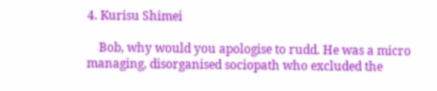4. Kurisu Shimei

    Bob, why would you apologise to rudd. He was a micro managing, disorganised sociopath who excluded the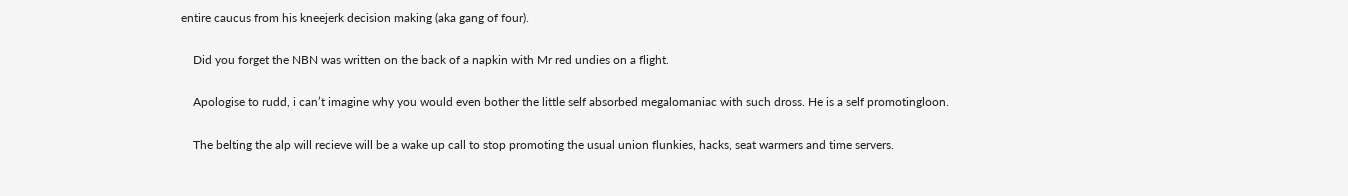entire caucus from his kneejerk decision making (aka gang of four).

    Did you forget the NBN was written on the back of a napkin with Mr red undies on a flight.

    Apologise to rudd, i can’t imagine why you would even bother the little self absorbed megalomaniac with such dross. He is a self promotingloon.

    The belting the alp will recieve will be a wake up call to stop promoting the usual union flunkies, hacks, seat warmers and time servers.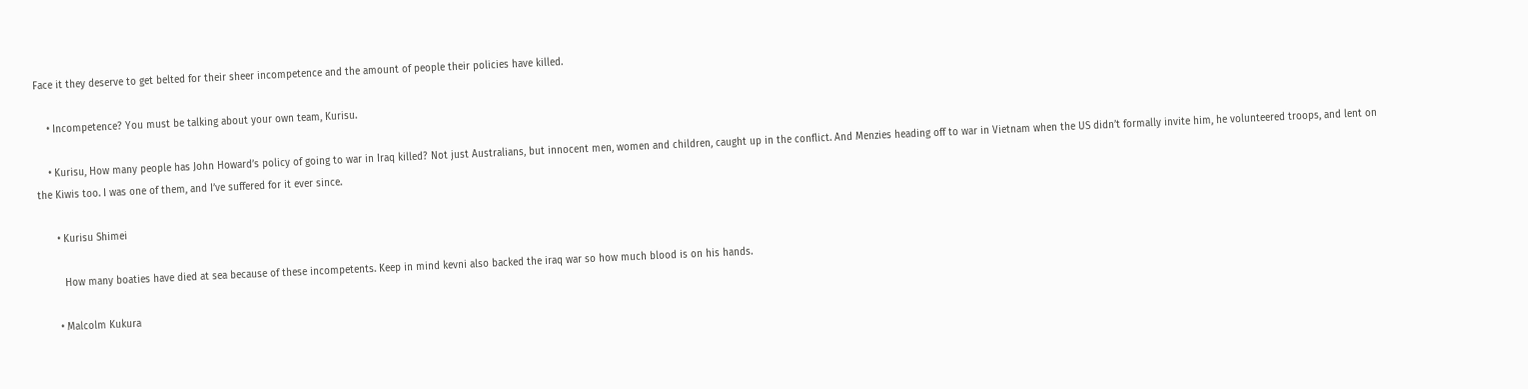Face it they deserve to get belted for their sheer incompetence and the amount of people their policies have killed.

    • Incompetence? You must be talking about your own team, Kurisu.

    • Kurisu, How many people has John Howard’s policy of going to war in Iraq killed? Not just Australians, but innocent men, women and children, caught up in the conflict. And Menzies heading off to war in Vietnam when the US didn’t formally invite him, he volunteered troops, and lent on the Kiwis too. I was one of them, and I’ve suffered for it ever since.

      • Kurisu Shimei

        How many boaties have died at sea because of these incompetents. Keep in mind kevni also backed the iraq war so how much blood is on his hands.

      • Malcolm Kukura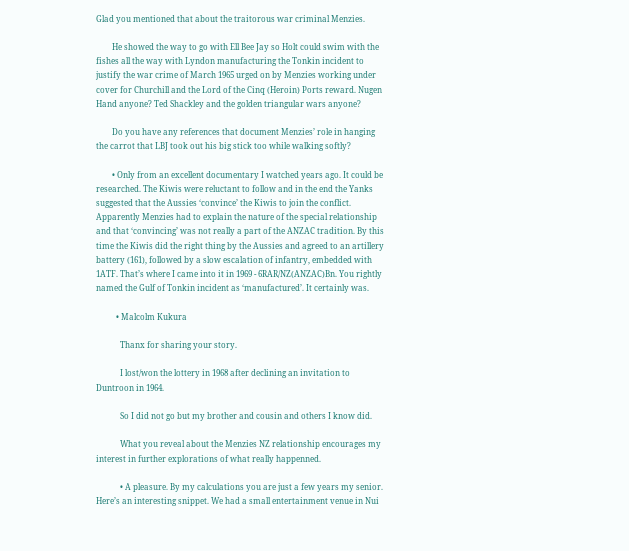Glad you mentioned that about the traitorous war criminal Menzies.

        He showed the way to go with Ell Bee Jay so Holt could swim with the fishes all the way with Lyndon manufacturing the Tonkin incident to justify the war crime of March 1965 urged on by Menzies working under cover for Churchill and the Lord of the Cinq (Heroin) Ports reward. Nugen Hand anyone? Ted Shackley and the golden triangular wars anyone?

        Do you have any references that document Menzies’ role in hanging the carrot that LBJ took out his big stick too while walking softly?

        • Only from an excellent documentary I watched years ago. It could be researched. The Kiwis were reluctant to follow and in the end the Yanks suggested that the Aussies ‘convince’ the Kiwis to join the conflict. Apparently Menzies had to explain the nature of the special relationship and that ‘convincing’ was not really a part of the ANZAC tradition. By this time the Kiwis did the right thing by the Aussies and agreed to an artillery battery (161), followed by a slow escalation of infantry, embedded with 1ATF. That’s where I came into it in 1969 - 6RAR/NZ(ANZAC)Bn. You rightly named the Gulf of Tonkin incident as ‘manufactured’. It certainly was.

          • Malcolm Kukura

            Thanx for sharing your story.

            I lost/won the lottery in 1968 after declining an invitation to Duntroon in 1964.

            So I did not go but my brother and cousin and others I know did.

            What you reveal about the Menzies NZ relationship encourages my interest in further explorations of what really happenned.

            • A pleasure. By my calculations you are just a few years my senior. Here’s an interesting snippet. We had a small entertainment venue in Nui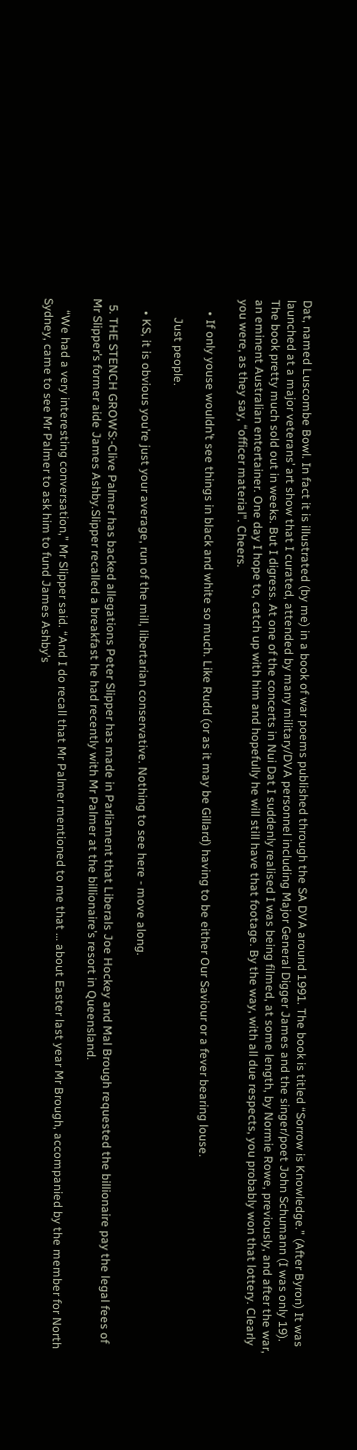Dat, named Luscombe Bowl. In fact it is illustrated (by me) in a book of war poems published through the SA DVA around 1991. The book is titled “Sorrow is Knowledge.” (After Byron) It was launched at a major veterans’ art show that I curated, attended by many military/DVA personnel including Major General Digger James and the singer/poet John Schumann (I was only 19). The book pretty much sold out in weeks. But I digress. At one of the concerts in Nui Dat I suddenly realised I was being filmed, at some length, by Normie Rowe, previously, and after the war, an eminent Australian entertainer. One day I hope to, catch up with him and hopefully he will still have that footage. By the way, with all due respects, you probably won that lottery. Clearly you were, as they say, “officer material”. Cheers.

    • If only youse wouldn’t see things in black and white so much. Like Rudd (or as it may be Gillard) having to be either Our Saviour or a fever bearing louse.

      Just people.

    • KS, it is obvious you’re just your average, run of the mill, libertarian conservative. Nothing to see here - move along.

  5. THE STENCH GROWS:-Clive Palmer has backed allegations Peter Slipper has made in Parliament that Liberals Joe Hockey and Mal Brough requested the billionaire pay the legal fees of Mr Slipper’s former aide James Ashby.Slipper recalled a breakfast he had recently with Mr Palmer at the billionaire’s resort in Queensland.

    “We had a very interesting conversation,” Mr Slipper said. “And I do recall that Mr Palmer mentioned to me that … about Easter last year Mr Brough, accompanied by the member for North Sydney, came to see Mr Palmer to ask him to fund James Ashby’s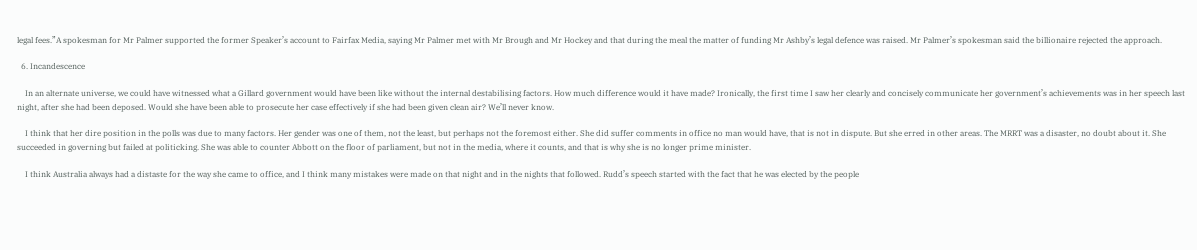legal fees.”A spokesman for Mr Palmer supported the former Speaker’s account to Fairfax Media, saying Mr Palmer met with Mr Brough and Mr Hockey and that during the meal the matter of funding Mr Ashby’s legal defence was raised. Mr Palmer’s spokesman said the billionaire rejected the approach.

  6. Incandescence

    In an alternate universe, we could have witnessed what a Gillard government would have been like without the internal destabilising factors. How much difference would it have made? Ironically, the first time I saw her clearly and concisely communicate her government’s achievements was in her speech last night, after she had been deposed. Would she have been able to prosecute her case effectively if she had been given clean air? We’ll never know.

    I think that her dire position in the polls was due to many factors. Her gender was one of them, not the least, but perhaps not the foremost either. She did suffer comments in office no man would have, that is not in dispute. But she erred in other areas. The MRRT was a disaster, no doubt about it. She succeeded in governing but failed at politicking. She was able to counter Abbott on the floor of parliament, but not in the media, where it counts, and that is why she is no longer prime minister.

    I think Australia always had a distaste for the way she came to office, and I think many mistakes were made on that night and in the nights that followed. Rudd’s speech started with the fact that he was elected by the people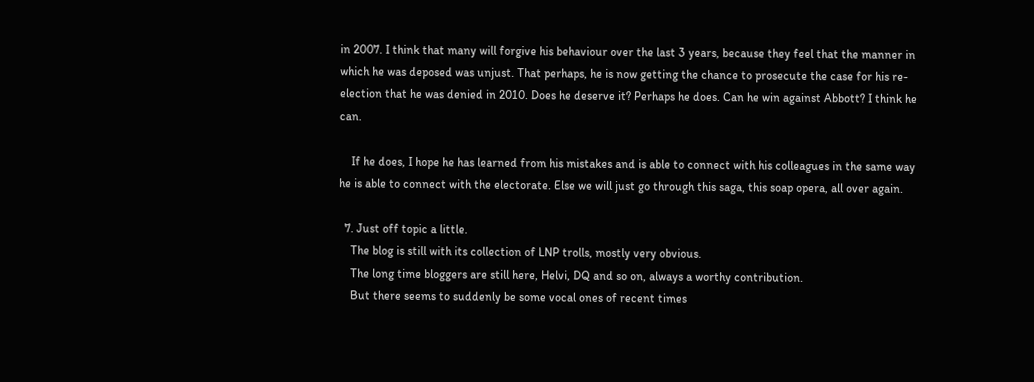in 2007. I think that many will forgive his behaviour over the last 3 years, because they feel that the manner in which he was deposed was unjust. That perhaps, he is now getting the chance to prosecute the case for his re-election that he was denied in 2010. Does he deserve it? Perhaps he does. Can he win against Abbott? I think he can.

    If he does, I hope he has learned from his mistakes and is able to connect with his colleagues in the same way he is able to connect with the electorate. Else we will just go through this saga, this soap opera, all over again.

  7. Just off topic a little.
    The blog is still with its collection of LNP trolls, mostly very obvious.
    The long time bloggers are still here, Helvi, DQ and so on, always a worthy contribution.
    But there seems to suddenly be some vocal ones of recent times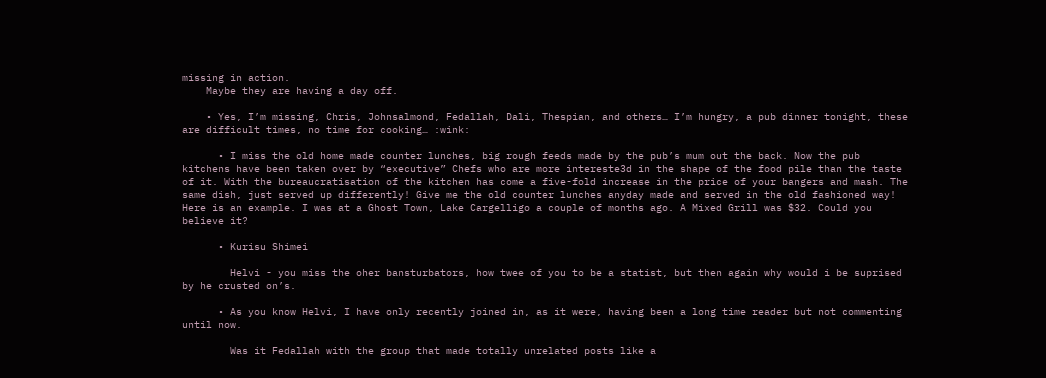missing in action.
    Maybe they are having a day off.

    • Yes, I’m missing, Chris, Johnsalmond, Fedallah, Dali, Thespian, and others… I’m hungry, a pub dinner tonight, these are difficult times, no time for cooking… :wink:

      • I miss the old home made counter lunches, big rough feeds made by the pub’s mum out the back. Now the pub kitchens have been taken over by “executive” Chefs who are more intereste3d in the shape of the food pile than the taste of it. With the bureaucratisation of the kitchen has come a five-fold increase in the price of your bangers and mash. The same dish, just served up differently! Give me the old counter lunches anyday made and served in the old fashioned way! Here is an example. I was at a Ghost Town, Lake Cargelligo a couple of months ago. A Mixed Grill was $32. Could you believe it?

      • Kurisu Shimei

        Helvi - you miss the oher bansturbators, how twee of you to be a statist, but then again why would i be suprised by he crusted on’s.

      • As you know Helvi, I have only recently joined in, as it were, having been a long time reader but not commenting until now.

        Was it Fedallah with the group that made totally unrelated posts like a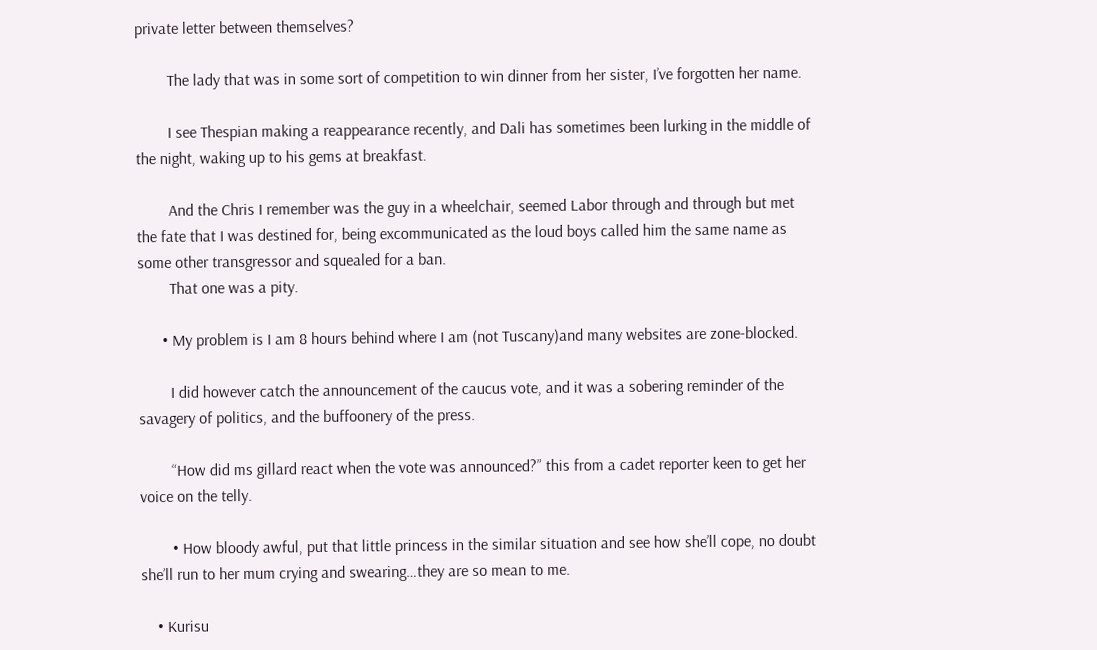private letter between themselves?

        The lady that was in some sort of competition to win dinner from her sister, I’ve forgotten her name.

        I see Thespian making a reappearance recently, and Dali has sometimes been lurking in the middle of the night, waking up to his gems at breakfast.

        And the Chris I remember was the guy in a wheelchair, seemed Labor through and through but met the fate that I was destined for, being excommunicated as the loud boys called him the same name as some other transgressor and squealed for a ban.
        That one was a pity.

      • My problem is I am 8 hours behind where I am (not Tuscany)and many websites are zone-blocked.

        I did however catch the announcement of the caucus vote, and it was a sobering reminder of the savagery of politics, and the buffoonery of the press.

        “How did ms gillard react when the vote was announced?” this from a cadet reporter keen to get her voice on the telly.

        • How bloody awful, put that little princess in the similar situation and see how she’ll cope, no doubt she’ll run to her mum crying and swearing…they are so mean to me.

    • Kurisu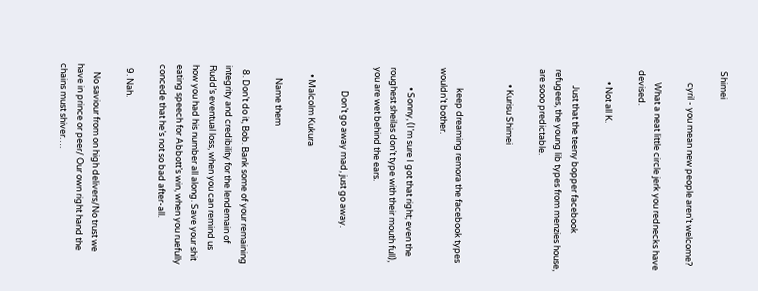Shimei

      cyril - you mean new people aren’t welcome?

      What a neat little circle jerk you rednecks have devised.

      • Not all K.

        Just that the teeny bopper facebook refugees, the young lib types from menzies house, are sooo predictable.

        • Kurisu Shimei


          keep dreaming remora the facebook types wouldn’t bother.

          • Sonny, (I’m sure I got that right; even the roughest sheilas don’t type with their mouth full), you are wet behind the ears.

            Don’t go away mad, just go away.

    • Malcolm Kukura

      Name them

  8. Don’t do it, Bob. Bank some of your remaining integrity and credibility for the lendemain of Rudd’s eventual loss, when you can remind us how you had his number all along. Save your shit eating speech for Abbott’s win, when you ruefully concede that he’s not so bad after-all.

  9. Nah.

    No saviour from on high delivers/No trust we have in prince or peer/ Our own right hand the chains must shiver….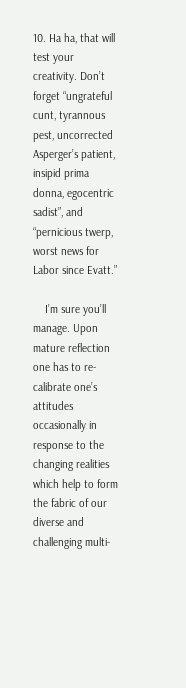10. Ha ha, that will test your creativity. Don’t forget “ungrateful cunt, tyrannous pest, uncorrected Asperger’s patient, insipid prima donna, egocentric sadist”, and “pernicious twerp, worst news for Labor since Evatt.”

    I’m sure you’ll manage. Upon mature reflection one has to re-calibrate one’s attitudes occasionally in response to the changing realities which help to form the fabric of our diverse and challenging multi-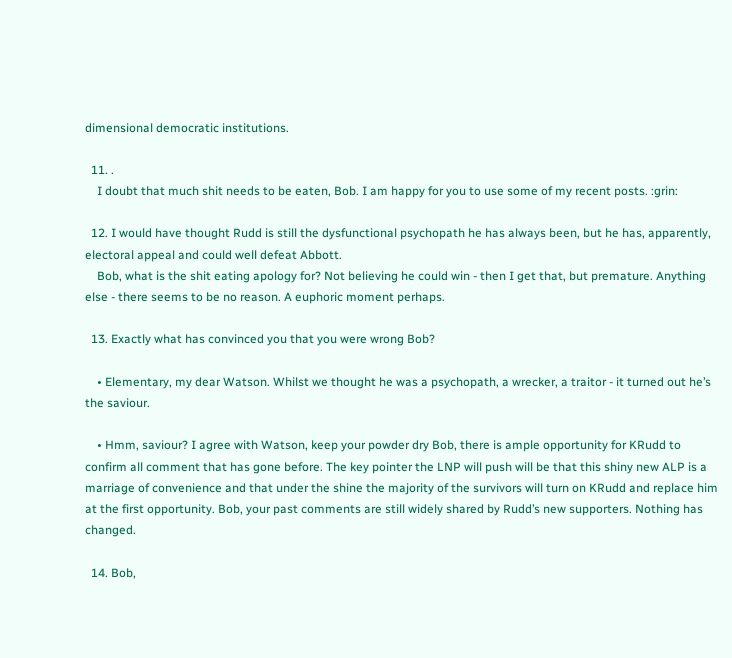dimensional democratic institutions.

  11. .
    I doubt that much shit needs to be eaten, Bob. I am happy for you to use some of my recent posts. :grin:

  12. I would have thought Rudd is still the dysfunctional psychopath he has always been, but he has, apparently, electoral appeal and could well defeat Abbott.
    Bob, what is the shit eating apology for? Not believing he could win - then I get that, but premature. Anything else - there seems to be no reason. A euphoric moment perhaps.

  13. Exactly what has convinced you that you were wrong Bob?

    • Elementary, my dear Watson. Whilst we thought he was a psychopath, a wrecker, a traitor - it turned out he’s the saviour.

    • Hmm, saviour? I agree with Watson, keep your powder dry Bob, there is ample opportunity for KRudd to confirm all comment that has gone before. The key pointer the LNP will push will be that this shiny new ALP is a marriage of convenience and that under the shine the majority of the survivors will turn on KRudd and replace him at the first opportunity. Bob, your past comments are still widely shared by Rudd’s new supporters. Nothing has changed.

  14. Bob,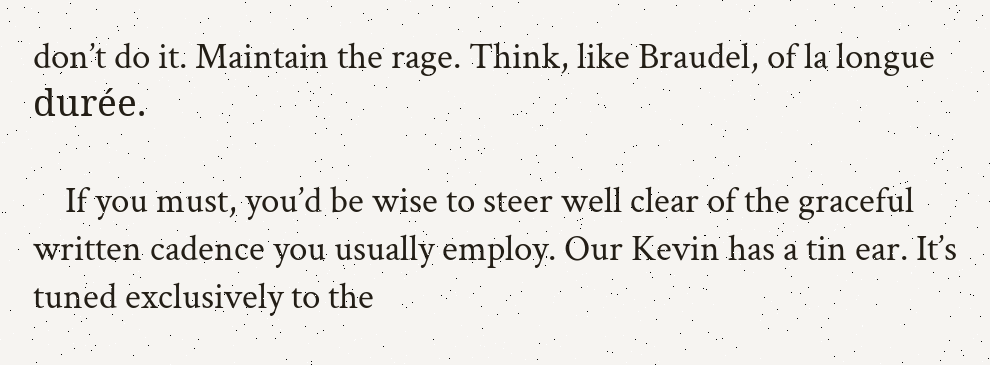don’t do it. Maintain the rage. Think, like Braudel, of la longue durée.

    If you must, you’d be wise to steer well clear of the graceful written cadence you usually employ. Our Kevin has a tin ear. It’s tuned exclusively to the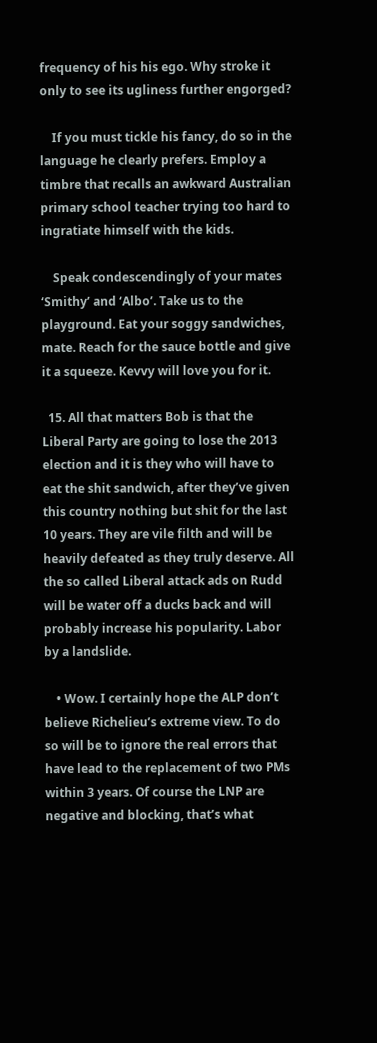frequency of his his ego. Why stroke it only to see its ugliness further engorged?

    If you must tickle his fancy, do so in the language he clearly prefers. Employ a timbre that recalls an awkward Australian primary school teacher trying too hard to ingratiate himself with the kids.

    Speak condescendingly of your mates ‘Smithy’ and ‘Albo’. Take us to the playground. Eat your soggy sandwiches, mate. Reach for the sauce bottle and give it a squeeze. Kevvy will love you for it.

  15. All that matters Bob is that the Liberal Party are going to lose the 2013 election and it is they who will have to eat the shit sandwich, after they’ve given this country nothing but shit for the last 10 years. They are vile filth and will be heavily defeated as they truly deserve. All the so called Liberal attack ads on Rudd will be water off a ducks back and will probably increase his popularity. Labor by a landslide.

    • Wow. I certainly hope the ALP don’t believe Richelieu’s extreme view. To do so will be to ignore the real errors that have lead to the replacement of two PMs within 3 years. Of course the LNP are negative and blocking, that’s what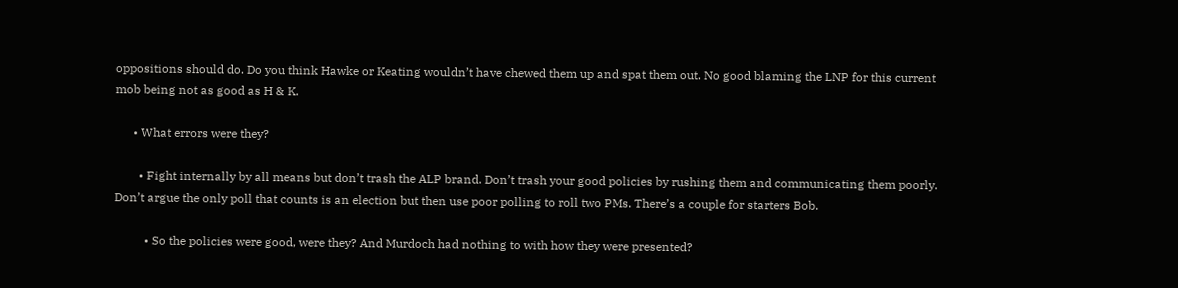oppositions should do. Do you think Hawke or Keating wouldn’t have chewed them up and spat them out. No good blaming the LNP for this current mob being not as good as H & K.

      • What errors were they?

        • Fight internally by all means but don’t trash the ALP brand. Don’t trash your good policies by rushing them and communicating them poorly. Don’t argue the only poll that counts is an election but then use poor polling to roll two PMs. There’s a couple for starters Bob.

          • So the policies were good, were they? And Murdoch had nothing to with how they were presented?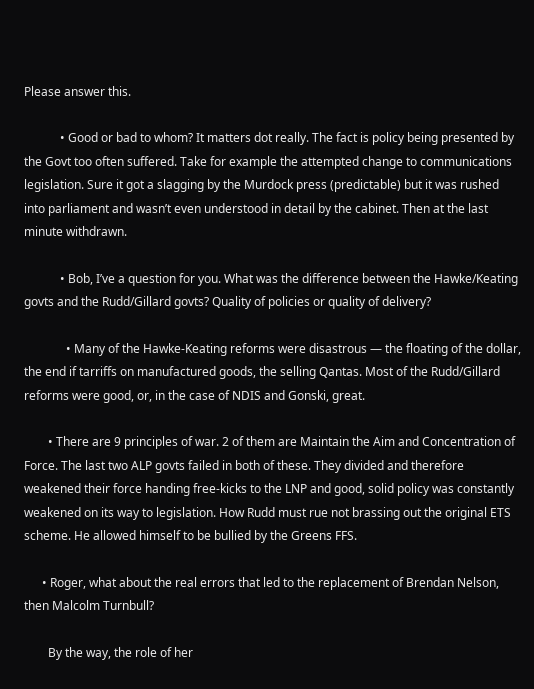Please answer this.

            • Good or bad to whom? It matters dot really. The fact is policy being presented by the Govt too often suffered. Take for example the attempted change to communications legislation. Sure it got a slagging by the Murdock press (predictable) but it was rushed into parliament and wasn’t even understood in detail by the cabinet. Then at the last minute withdrawn.

            • Bob, I’ve a question for you. What was the difference between the Hawke/Keating govts and the Rudd/Gillard govts? Quality of policies or quality of delivery?

              • Many of the Hawke-Keating reforms were disastrous — the floating of the dollar, the end if tarriffs on manufactured goods, the selling Qantas. Most of the Rudd/Gillard reforms were good, or, in the case of NDIS and Gonski, great.

        • There are 9 principles of war. 2 of them are Maintain the Aim and Concentration of Force. The last two ALP govts failed in both of these. They divided and therefore weakened their force handing free-kicks to the LNP and good, solid policy was constantly weakened on its way to legislation. How Rudd must rue not brassing out the original ETS scheme. He allowed himself to be bullied by the Greens FFS.

      • Roger, what about the real errors that led to the replacement of Brendan Nelson, then Malcolm Turnbull?

        By the way, the role of her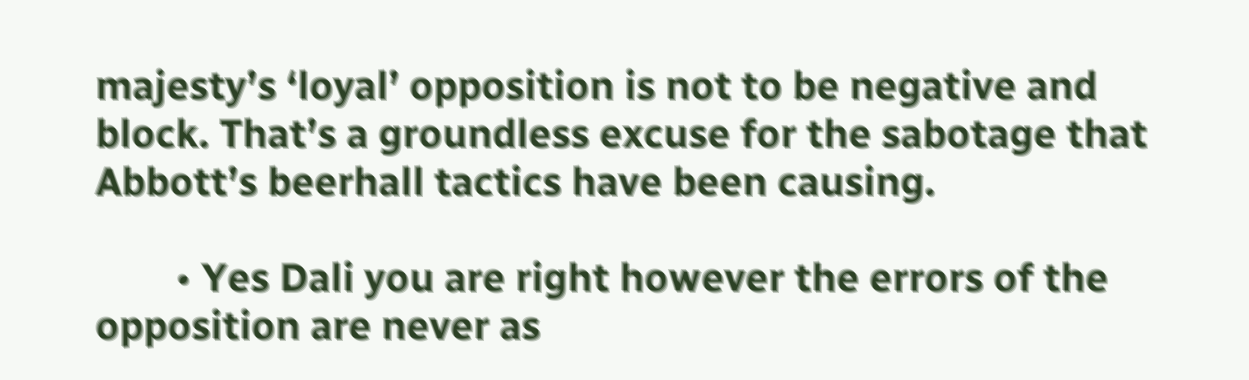majesty’s ‘loyal’ opposition is not to be negative and block. That’s a groundless excuse for the sabotage that Abbott’s beerhall tactics have been causing.

        • Yes Dali you are right however the errors of the opposition are never as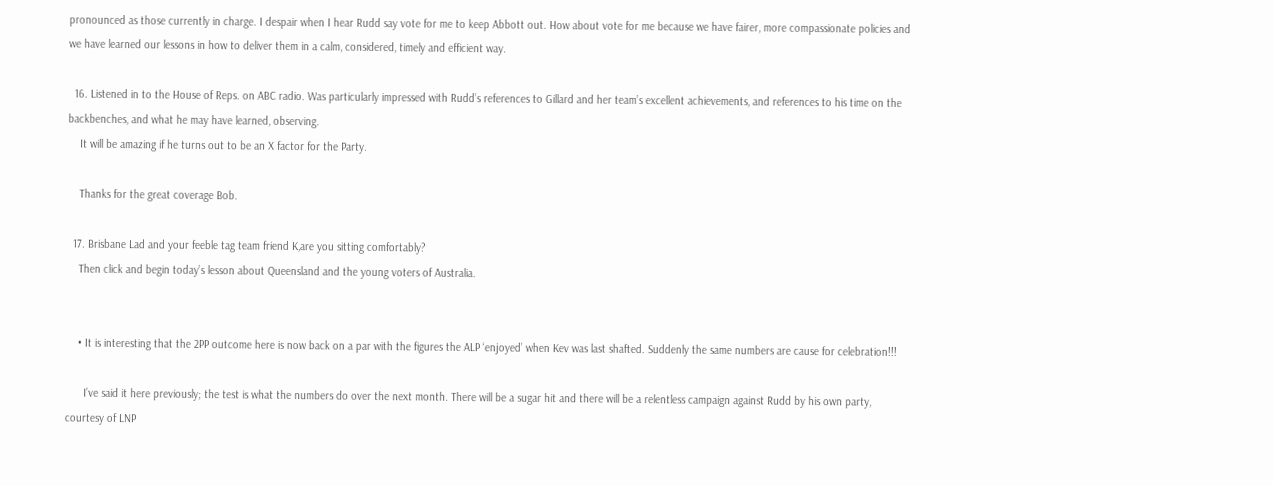pronounced as those currently in charge. I despair when I hear Rudd say vote for me to keep Abbott out. How about vote for me because we have fairer, more compassionate policies and we have learned our lessons in how to deliver them in a calm, considered, timely and efficient way.

  16. Listened in to the House of Reps. on ABC radio. Was particularly impressed with Rudd’s references to Gillard and her team’s excellent achievements, and references to his time on the backbenches, and what he may have learned, observing.
    It will be amazing if he turns out to be an X factor for the Party.

    Thanks for the great coverage Bob.

  17. Brisbane Lad and your feeble tag team friend K,are you sitting comfortably?
    Then click and begin today’s lesson about Queensland and the young voters of Australia.


    • It is interesting that the 2PP outcome here is now back on a par with the figures the ALP ‘enjoyed’ when Kev was last shafted. Suddenly the same numbers are cause for celebration!!!

      I’ve said it here previously; the test is what the numbers do over the next month. There will be a sugar hit and there will be a relentless campaign against Rudd by his own party, courtesy of LNP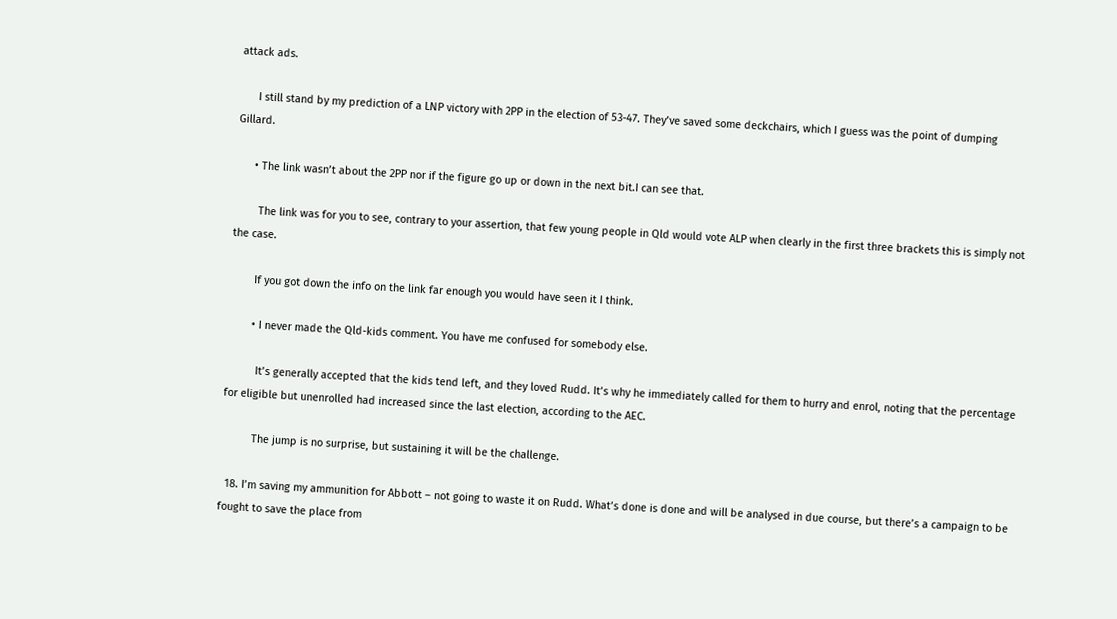attack ads.

      I still stand by my prediction of a LNP victory with 2PP in the election of 53-47. They’ve saved some deckchairs, which I guess was the point of dumping Gillard.

      • The link wasn’t about the 2PP nor if the figure go up or down in the next bit.I can see that.

        The link was for you to see, contrary to your assertion, that few young people in Qld would vote ALP when clearly in the first three brackets this is simply not the case.

        If you got down the info on the link far enough you would have seen it I think.

        • I never made the Qld-kids comment. You have me confused for somebody else.

          It’s generally accepted that the kids tend left, and they loved Rudd. It’s why he immediately called for them to hurry and enrol, noting that the percentage for eligible but unenrolled had increased since the last election, according to the AEC.

          The jump is no surprise, but sustaining it will be the challenge.

  18. I’m saving my ammunition for Abbott – not going to waste it on Rudd. What’s done is done and will be analysed in due course, but there’s a campaign to be fought to save the place from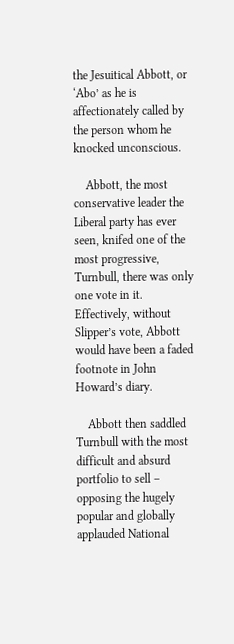the Jesuitical Abbott, or ‘Abo’ as he is affectionately called by the person whom he knocked unconscious.

    Abbott, the most conservative leader the Liberal party has ever seen, knifed one of the most progressive, Turnbull, there was only one vote in it. Effectively, without Slipper’s vote, Abbott would have been a faded footnote in John Howard’s diary.

    Abbott then saddled Turnbull with the most difficult and absurd portfolio to sell – opposing the hugely popular and globally applauded National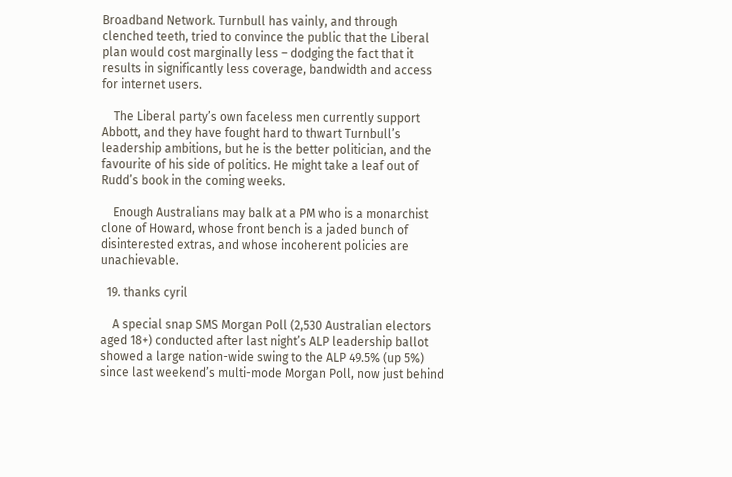Broadband Network. Turnbull has vainly, and through clenched teeth, tried to convince the public that the Liberal plan would cost marginally less – dodging the fact that it results in significantly less coverage, bandwidth and access for internet users.

    The Liberal party’s own faceless men currently support Abbott, and they have fought hard to thwart Turnbull’s leadership ambitions, but he is the better politician, and the favourite of his side of politics. He might take a leaf out of Rudd’s book in the coming weeks.

    Enough Australians may balk at a PM who is a monarchist clone of Howard, whose front bench is a jaded bunch of disinterested extras, and whose incoherent policies are unachievable.

  19. thanks cyril

    A special snap SMS Morgan Poll (2,530 Australian electors aged 18+) conducted after last night’s ALP leadership ballot showed a large nation-wide swing to the ALP 49.5% (up 5%) since last weekend’s multi-mode Morgan Poll, now just behind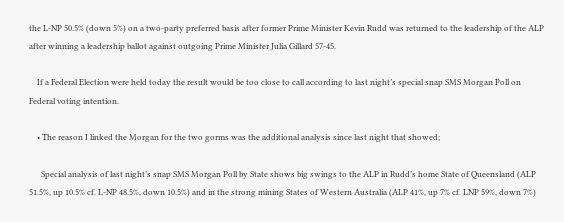the L-NP 50.5% (down 5%) on a two-party preferred basis after former Prime Minister Kevin Rudd was returned to the leadership of the ALP after winning a leadership ballot against outgoing Prime Minister Julia Gillard 57-45.

    If a Federal Election were held today the result would be too close to call according to last night’s special snap SMS Morgan Poll on Federal voting intention.

    • The reason I linked the Morgan for the two gorms was the additional analysis since last night that showed;

      Special analysis of last night’s snap SMS Morgan Poll by State shows big swings to the ALP in Rudd’s home State of Queensland (ALP 51.5%, up 10.5% cf. L-NP 48.5%, down 10.5%) and in the strong mining States of Western Australia (ALP 41%, up 7% cf. LNP 59%, down 7%)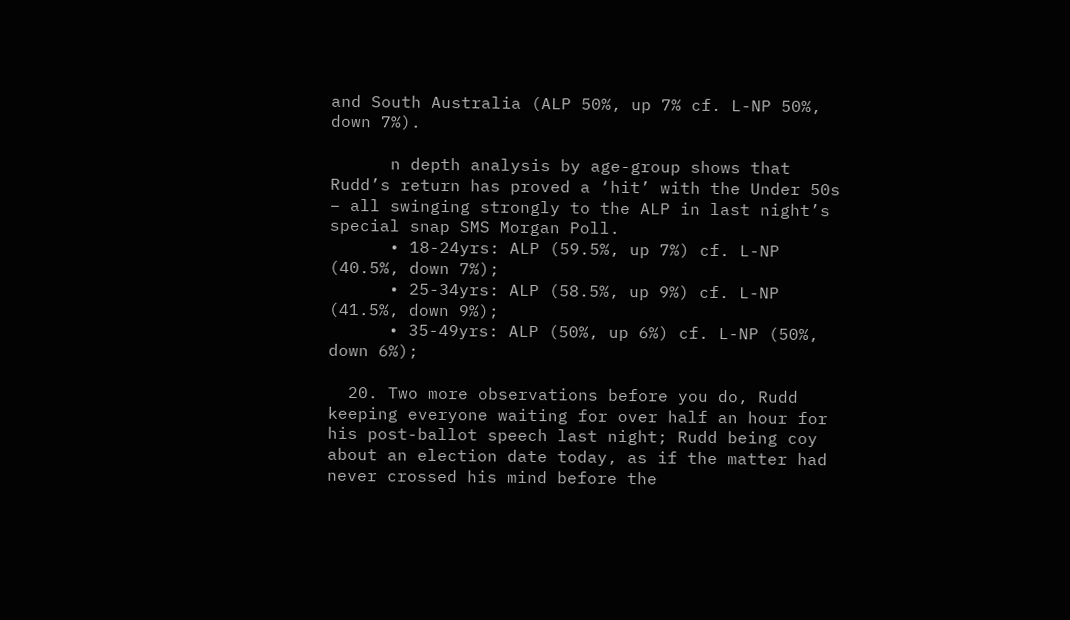and South Australia (ALP 50%, up 7% cf. L-NP 50%, down 7%).

      n depth analysis by age-group shows that Rudd’s return has proved a ‘hit’ with the Under 50s – all swinging strongly to the ALP in last night’s special snap SMS Morgan Poll.
      • 18-24yrs: ALP (59.5%, up 7%) cf. L-NP (40.5%, down 7%);
      • 25-34yrs: ALP (58.5%, up 9%) cf. L-NP (41.5%, down 9%);
      • 35-49yrs: ALP (50%, up 6%) cf. L-NP (50%, down 6%);

  20. Two more observations before you do, Rudd keeping everyone waiting for over half an hour for his post-ballot speech last night; Rudd being coy about an election date today, as if the matter had never crossed his mind before the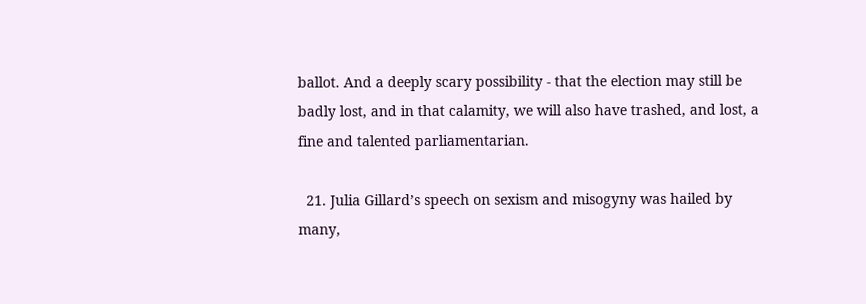ballot. And a deeply scary possibility - that the election may still be badly lost, and in that calamity, we will also have trashed, and lost, a fine and talented parliamentarian.

  21. Julia Gillard’s speech on sexism and misogyny was hailed by many,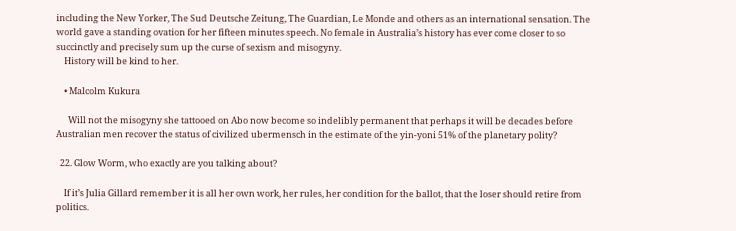including the New Yorker, The Sud Deutsche Zeitung, The Guardian, Le Monde and others as an international sensation. The world gave a standing ovation for her fifteen minutes speech. No female in Australia’s history has ever come closer to so succinctly and precisely sum up the curse of sexism and misogyny.
    History will be kind to her.

    • Malcolm Kukura

      Will not the misogyny she tattooed on Abo now become so indelibly permanent that perhaps it will be decades before Australian men recover the status of civilized ubermensch in the estimate of the yin-yoni 51% of the planetary polity?

  22. Glow Worm, who exactly are you talking about?

    If it’s Julia Gillard remember it is all her own work, her rules, her condition for the ballot, that the loser should retire from politics.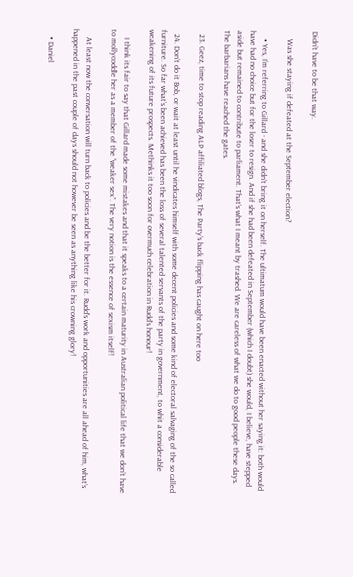Didn’t have to be that way.

    Was she staying if defeated at the September election?

    • Yes, I’m referring to Gillard - and she didn’t bring it on herself. The ultimatum would have been enacted without her saying it: both would have had no choice but for the loser to resign. And if she had been defeated in September (which I doubt) she would, I believe, have stepped aside but remained to contribute to parliament. That’s what I meant by trashed. We are careless of what we do to good people these days. The barbarians have reached the gates.

  23. Geez, time to stop reading ALP affiliated blogs, The Party’s back flipping has caught on here too

  24. Don’t do it Bob, or wait at least until he vindicates himself with some decent policies and some kind of electoral salvaging of the so called furniture. So far what’s been achieved has been the loss of several talented servants of the party in government, to whit a considerable weakening of its future prospects. Methinks it too soon for overmuch celebration in Rudd’s honour!

    I think its fair to say that Gillard made some mistakes and that it speaks to a certain maturity in Australian political life that we don’t have to mollycoddle her as a member of the “weaker sex”. The very notion is the essence of sexism itself!

    At least now the conversation will turn back to policies and be the better for it. Rudd’s work and opportunities are all ahead of him, what’s happened in the past couple of days should not however be seen as anything like his crowning glory!

    • Daniel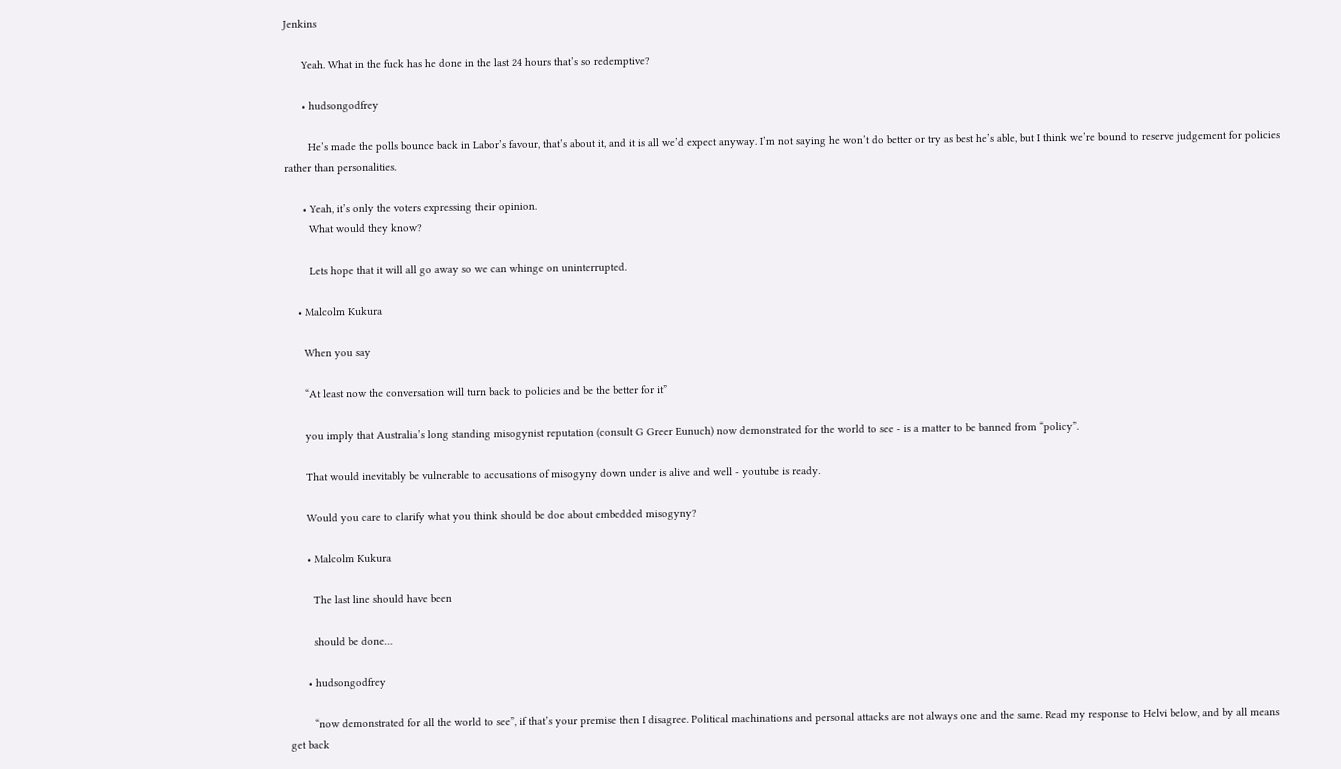Jenkins

      Yeah. What in the fuck has he done in the last 24 hours that’s so redemptive?

      • hudsongodfrey

        He’s made the polls bounce back in Labor’s favour, that’s about it, and it is all we’d expect anyway. I’m not saying he won’t do better or try as best he’s able, but I think we’re bound to reserve judgement for policies rather than personalities.

      • Yeah, it’s only the voters expressing their opinion.
        What would they know?

        Lets hope that it will all go away so we can whinge on uninterrupted.

    • Malcolm Kukura

      When you say

      “At least now the conversation will turn back to policies and be the better for it”

      you imply that Australia’s long standing misogynist reputation (consult G Greer Eunuch) now demonstrated for the world to see - is a matter to be banned from “policy”.

      That would inevitably be vulnerable to accusations of misogyny down under is alive and well - youtube is ready.

      Would you care to clarify what you think should be doe about embedded misogyny?

      • Malcolm Kukura

        The last line should have been

        should be done…

      • hudsongodfrey

        “now demonstrated for all the world to see”, if that’s your premise then I disagree. Political machinations and personal attacks are not always one and the same. Read my response to Helvi below, and by all means get back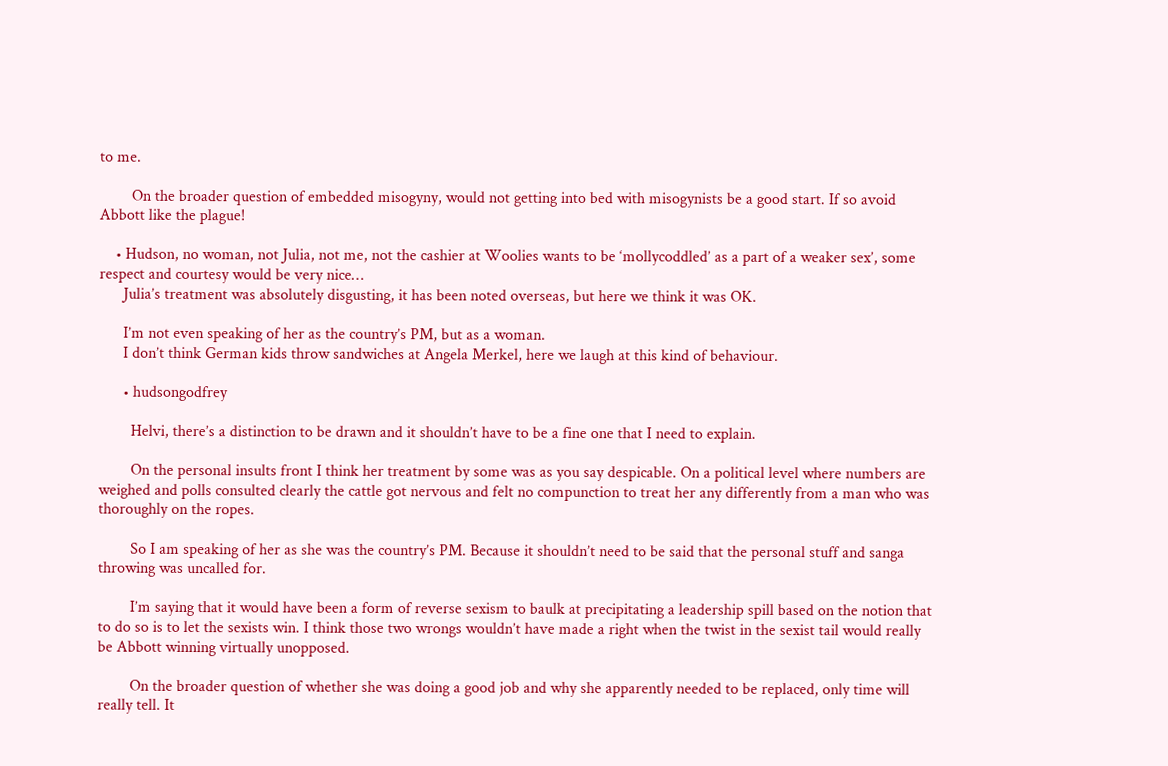to me.

        On the broader question of embedded misogyny, would not getting into bed with misogynists be a good start. If so avoid Abbott like the plague!

    • Hudson, no woman, not Julia, not me, not the cashier at Woolies wants to be ‘mollycoddled’ as a part of a weaker sex’, some respect and courtesy would be very nice…
      Julia’s treatment was absolutely disgusting, it has been noted overseas, but here we think it was OK.

      I’m not even speaking of her as the country’s PM, but as a woman.
      I don’t think German kids throw sandwiches at Angela Merkel, here we laugh at this kind of behaviour.

      • hudsongodfrey

        Helvi, there’s a distinction to be drawn and it shouldn’t have to be a fine one that I need to explain.

        On the personal insults front I think her treatment by some was as you say despicable. On a political level where numbers are weighed and polls consulted clearly the cattle got nervous and felt no compunction to treat her any differently from a man who was thoroughly on the ropes.

        So I am speaking of her as she was the country’s PM. Because it shouldn’t need to be said that the personal stuff and sanga throwing was uncalled for.

        I’m saying that it would have been a form of reverse sexism to baulk at precipitating a leadership spill based on the notion that to do so is to let the sexists win. I think those two wrongs wouldn’t have made a right when the twist in the sexist tail would really be Abbott winning virtually unopposed.

        On the broader question of whether she was doing a good job and why she apparently needed to be replaced, only time will really tell. It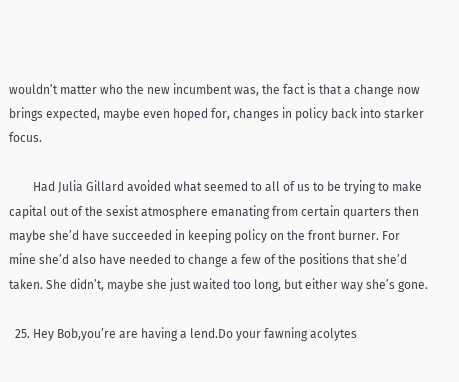wouldn’t matter who the new incumbent was, the fact is that a change now brings expected, maybe even hoped for, changes in policy back into starker focus.

        Had Julia Gillard avoided what seemed to all of us to be trying to make capital out of the sexist atmosphere emanating from certain quarters then maybe she’d have succeeded in keeping policy on the front burner. For mine she’d also have needed to change a few of the positions that she’d taken. She didn’t, maybe she just waited too long, but either way she’s gone.

  25. Hey Bob,you’re are having a lend.Do your fawning acolytes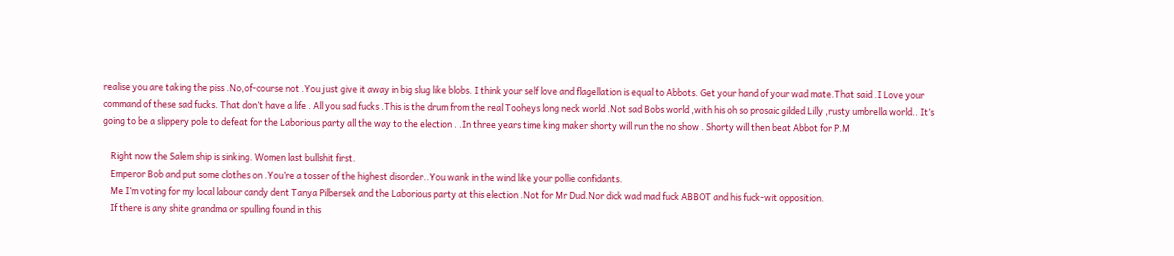realise you are taking the piss .No,of-course not .You just give it away in big slug like blobs. I think your self love and flagellation is equal to Abbots. Get your hand of your wad mate.That said .I Love your command of these sad fucks. That don’t have a life . All you sad fucks .This is the drum from the real Tooheys long neck world .Not sad Bobs world ,with his oh so prosaic gilded Lilly ,rusty umbrella world.. It’s going to be a slippery pole to defeat for the Laborious party all the way to the election . .In three years time king maker shorty will run the no show . Shorty will then beat Abbot for P.M

    Right now the Salem ship is sinking. Women last bullshit first.
    Emperor Bob and put some clothes on .You’re a tosser of the highest disorder..You wank in the wind like your pollie confidants.
    Me I’m voting for my local labour candy dent Tanya Pilbersek and the Laborious party at this election .Not for Mr Dud.Nor dick wad mad fuck ABBOT and his fuck-wit opposition.
    If there is any shite grandma or spulling found in this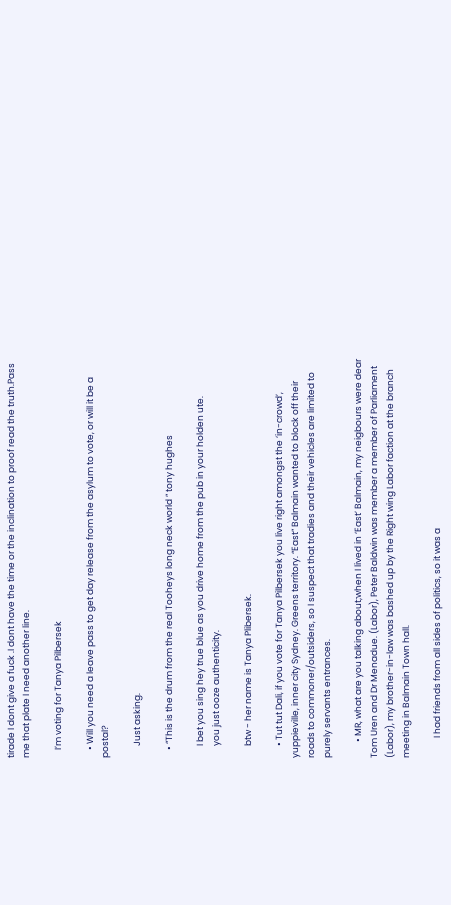tirade I dont give a fuck .I dont have the time or the inclination to proof read the truth.Pass me that plate I need another line.

    I’m voting for Tanya Pilbersek

    • Will you need a leave pass to get day release from the asylum to vote, or will it be a postal?

      Just asking.

    • “This is the drum from the real Tooheys long neck world ” tony hughes

      I bet you sing hey true blue as you drive home from the pub in your holden ute.
      you just ooze authenticity.

      btw - her name is Tanya Plibersek.

      • Tut tut Dali, if you vote for Tanya Pilbersek you live right amongst the ‘in-crowd’, yuppieville, inner city Sydney. Greens territory. “East” Balmain wanted to block off their roads to commoner/outsiders, so I suspect that tradies and their vehicles are limited to purely servants entrances.

        • MR, what are you talking about;when I lived in ‘East’ Balmain, my neigbours were dear Tom Uren and Dr Menadue. (Labor), Peter Baldwin was member a member of Parliament (Labor), my brother-in-law was bashed up by the Right wing Labor faction at the branch meeting in Balmain Town hall.

          I had friends from all sides of politics, so it was a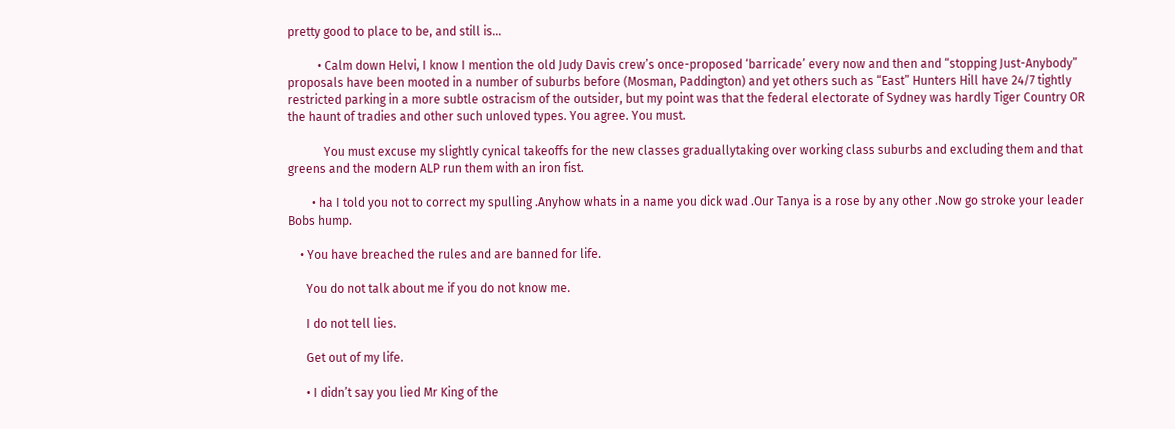pretty good to place to be, and still is…

          • Calm down Helvi, I know I mention the old Judy Davis crew’s once-proposed ‘barricade’ every now and then and “stopping Just-Anybody” proposals have been mooted in a number of suburbs before (Mosman, Paddington) and yet others such as “East” Hunters Hill have 24/7 tightly restricted parking in a more subtle ostracism of the outsider, but my point was that the federal electorate of Sydney was hardly Tiger Country OR the haunt of tradies and other such unloved types. You agree. You must.

            You must excuse my slightly cynical takeoffs for the new classes graduallytaking over working class suburbs and excluding them and that greens and the modern ALP run them with an iron fist.

        • ha I told you not to correct my spulling .Anyhow whats in a name you dick wad .Our Tanya is a rose by any other .Now go stroke your leader Bobs hump.

    • You have breached the rules and are banned for life.

      You do not talk about me if you do not know me.

      I do not tell lies.

      Get out of my life.

      • I didn’t say you lied Mr King of the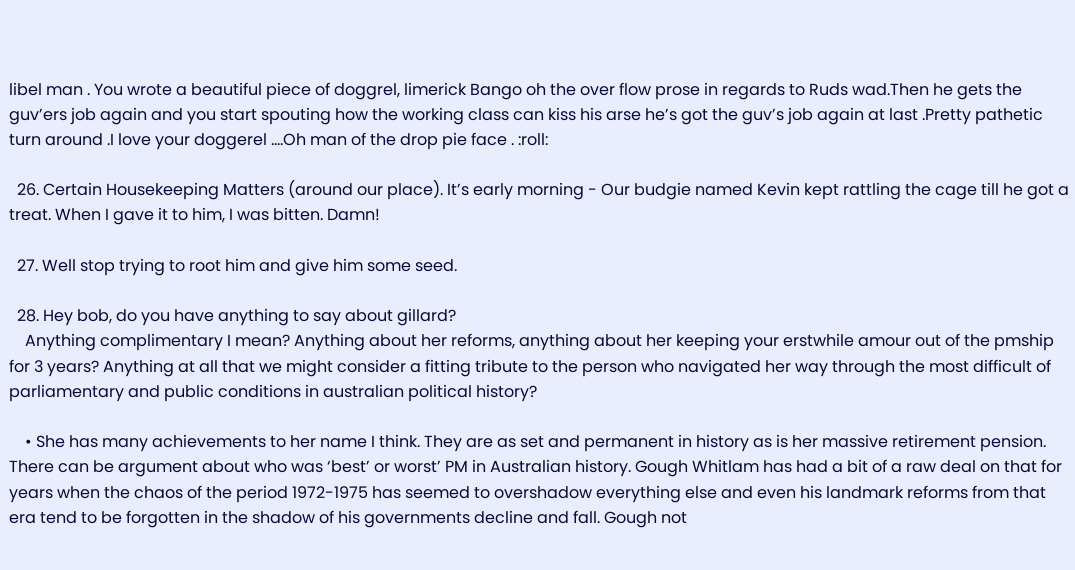libel man . You wrote a beautiful piece of doggrel, limerick Bango oh the over flow prose in regards to Ruds wad.Then he gets the guv’ers job again and you start spouting how the working class can kiss his arse he’s got the guv’s job again at last .Pretty pathetic turn around .I love your doggerel ….Oh man of the drop pie face . :roll:

  26. Certain Housekeeping Matters (around our place). It’s early morning - Our budgie named Kevin kept rattling the cage till he got a treat. When I gave it to him, I was bitten. Damn!

  27. Well stop trying to root him and give him some seed.

  28. Hey bob, do you have anything to say about gillard?
    Anything complimentary I mean? Anything about her reforms, anything about her keeping your erstwhile amour out of the pmship for 3 years? Anything at all that we might consider a fitting tribute to the person who navigated her way through the most difficult of parliamentary and public conditions in australian political history?

    • She has many achievements to her name I think. They are as set and permanent in history as is her massive retirement pension. There can be argument about who was ‘best’ or worst’ PM in Australian history. Gough Whitlam has had a bit of a raw deal on that for years when the chaos of the period 1972-1975 has seemed to overshadow everything else and even his landmark reforms from that era tend to be forgotten in the shadow of his governments decline and fall. Gough not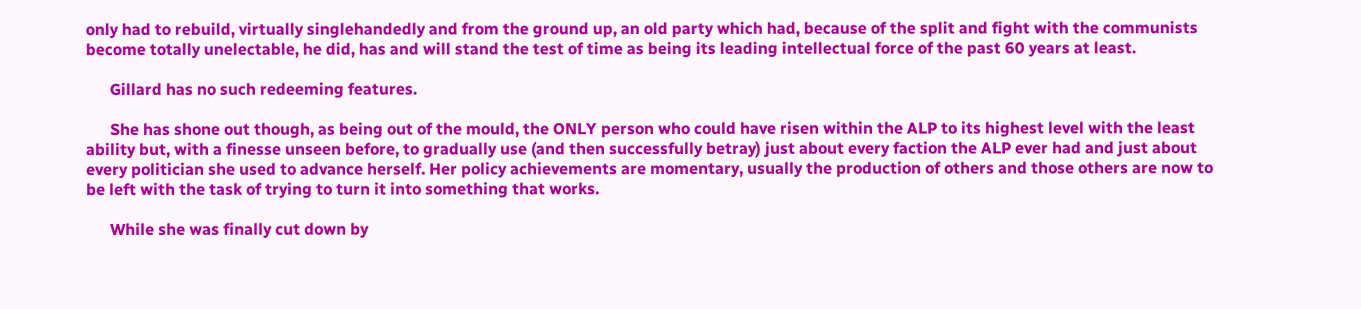only had to rebuild, virtually singlehandedly and from the ground up, an old party which had, because of the split and fight with the communists become totally unelectable, he did, has and will stand the test of time as being its leading intellectual force of the past 60 years at least.

      Gillard has no such redeeming features.

      She has shone out though, as being out of the mould, the ONLY person who could have risen within the ALP to its highest level with the least ability but, with a finesse unseen before, to gradually use (and then successfully betray) just about every faction the ALP ever had and just about every politician she used to advance herself. Her policy achievements are momentary, usually the production of others and those others are now to be left with the task of trying to turn it into something that works.

      While she was finally cut down by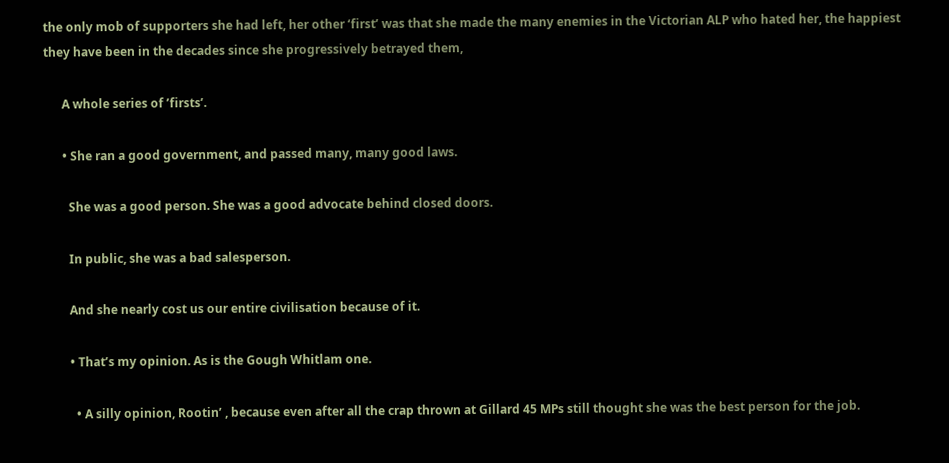the only mob of supporters she had left, her other ‘first’ was that she made the many enemies in the Victorian ALP who hated her, the happiest they have been in the decades since she progressively betrayed them,

      A whole series of ’firsts’.

      • She ran a good government, and passed many, many good laws.

        She was a good person. She was a good advocate behind closed doors.

        In public, she was a bad salesperson.

        And she nearly cost us our entire civilisation because of it.

        • That’s my opinion. As is the Gough Whitlam one.

          • A silly opinion, Rootin’ , because even after all the crap thrown at Gillard 45 MPs still thought she was the best person for the job.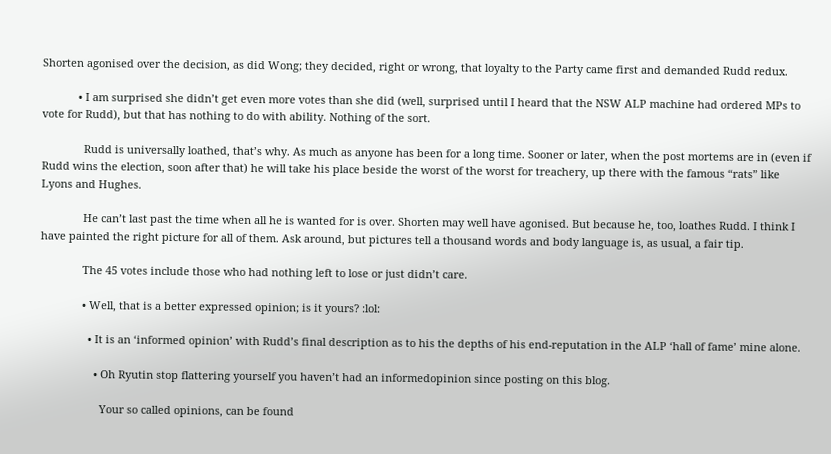Shorten agonised over the decision, as did Wong; they decided, right or wrong, that loyalty to the Party came first and demanded Rudd redux.

            • I am surprised she didn’t get even more votes than she did (well, surprised until I heard that the NSW ALP machine had ordered MPs to vote for Rudd), but that has nothing to do with ability. Nothing of the sort.

              Rudd is universally loathed, that’s why. As much as anyone has been for a long time. Sooner or later, when the post mortems are in (even if Rudd wins the election, soon after that) he will take his place beside the worst of the worst for treachery, up there with the famous “rats” like Lyons and Hughes.

              He can’t last past the time when all he is wanted for is over. Shorten may well have agonised. But because he, too, loathes Rudd. I think I have painted the right picture for all of them. Ask around, but pictures tell a thousand words and body language is, as usual, a fair tip.

              The 45 votes include those who had nothing left to lose or just didn’t care.

              • Well, that is a better expressed opinion; is it yours? :lol:

                • It is an ‘informed opinion’ with Rudd’s final description as to his the depths of his end-reputation in the ALP ‘hall of fame’ mine alone.

                  • Oh Ryutin stop flattering yourself you haven’t had an informedopinion since posting on this blog.

                    Your so called opinions, can be found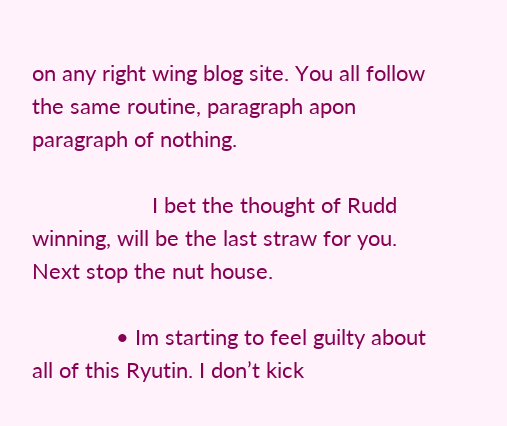on any right wing blog site. You all follow the same routine, paragraph apon paragraph of nothing.

                    I bet the thought of Rudd winning, will be the last straw for you. Next stop the nut house.

              • Im starting to feel guilty about all of this Ryutin. I don’t kick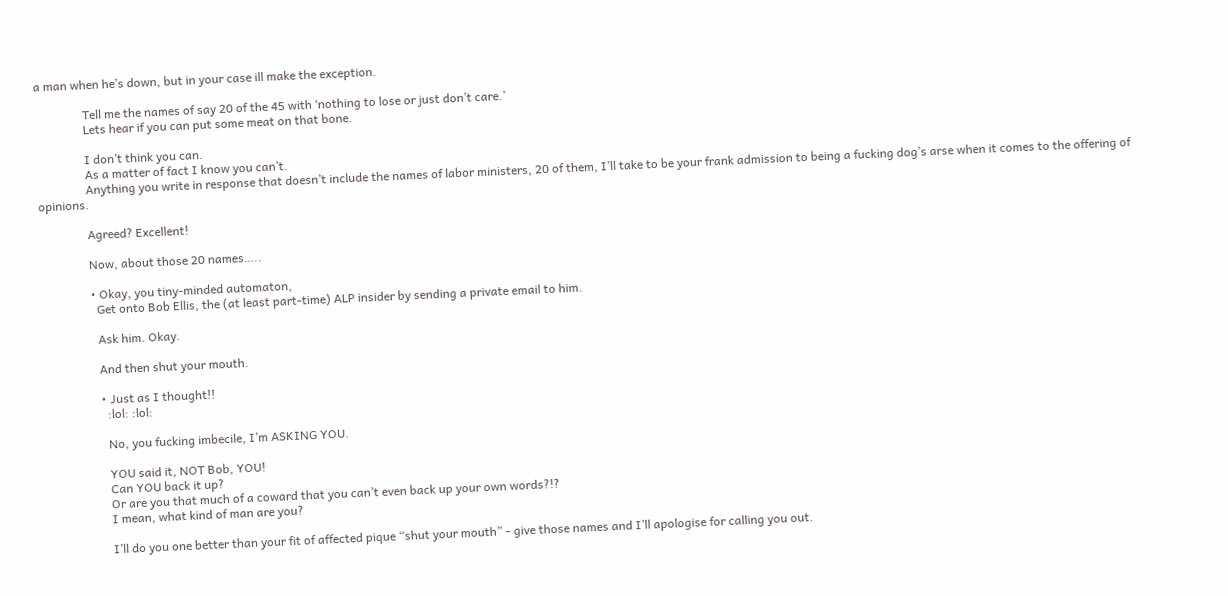a man when he’s down, but in your case ill make the exception.

                Tell me the names of say 20 of the 45 with ‘nothing to lose or just don’t care.’
                Lets hear if you can put some meat on that bone.

                I don’t think you can.
                As a matter of fact I know you can’t.
                Anything you write in response that doesn’t include the names of labor ministers, 20 of them, I’ll take to be your frank admission to being a fucking dog’s arse when it comes to the offering of opinions.

                Agreed? Excellent!

                Now, about those 20 names…..

                • Okay, you tiny-minded automaton,
                  Get onto Bob Ellis, the (at least part-time) ALP insider by sending a private email to him.

                  Ask him. Okay.

                  And then shut your mouth.

                  • Just as I thought!!
                    :lol: :lol:

                    No, you fucking imbecile, I’m ASKING YOU.

                    YOU said it, NOT Bob, YOU!
                    Can YOU back it up?
                    Or are you that much of a coward that you can’t even back up your own words?!?
                    I mean, what kind of man are you?

                    I’ll do you one better than your fit of affected pique “shut your mouth” - give those names and I’ll apologise for calling you out.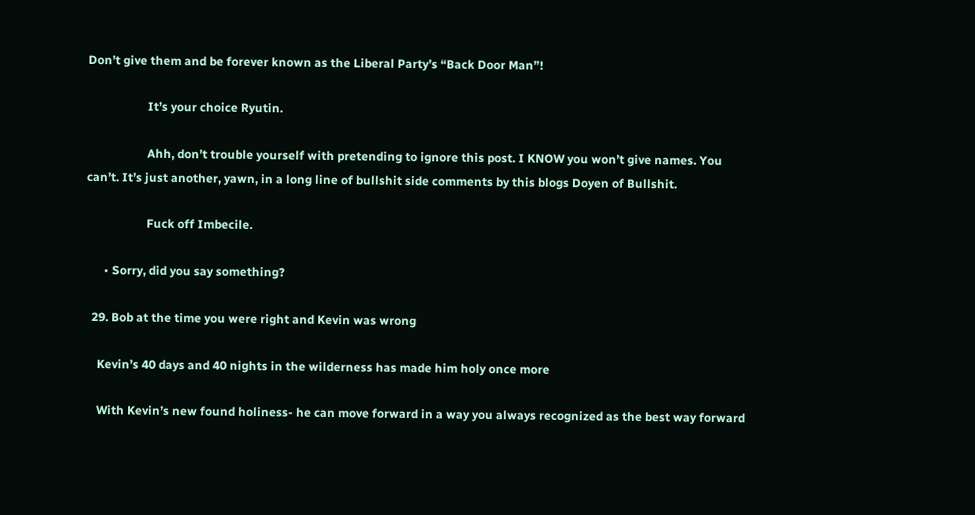Don’t give them and be forever known as the Liberal Party’s “Back Door Man”!

                    It’s your choice Ryutin.

                    Ahh, don’t trouble yourself with pretending to ignore this post. I KNOW you won’t give names. You can’t. It’s just another, yawn, in a long line of bullshit side comments by this blogs Doyen of Bullshit.

                    Fuck off Imbecile.

      • Sorry, did you say something?

  29. Bob at the time you were right and Kevin was wrong

    Kevin’s 40 days and 40 nights in the wilderness has made him holy once more

    With Kevin’s new found holiness- he can move forward in a way you always recognized as the best way forward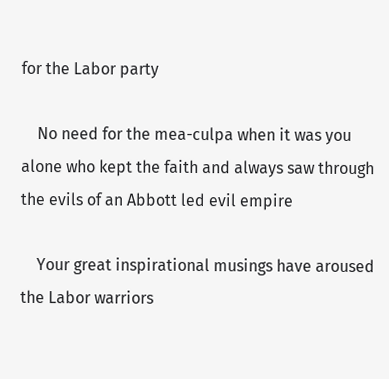for the Labor party

    No need for the mea-culpa when it was you alone who kept the faith and always saw through the evils of an Abbott led evil empire

    Your great inspirational musings have aroused the Labor warriors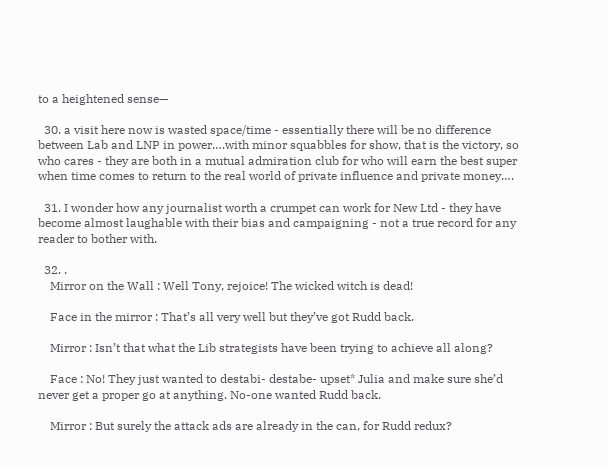to a heightened sense—

  30. a visit here now is wasted space/time - essentially there will be no difference between Lab and LNP in power….with minor squabbles for show, that is the victory, so who cares - they are both in a mutual admiration club for who will earn the best super when time comes to return to the real world of private influence and private money….

  31. I wonder how any journalist worth a crumpet can work for New Ltd - they have become almost laughable with their bias and campaigning - not a true record for any reader to bother with.

  32. .
    Mirror on the Wall : Well Tony, rejoice! The wicked witch is dead!

    Face in the mirror : That’s all very well but they’ve got Rudd back.

    Mirror : Isn’t that what the Lib strategists have been trying to achieve all along?

    Face : No! They just wanted to destabi- destabe- upset* Julia and make sure she’d never get a proper go at anything. No-one wanted Rudd back.

    Mirror : But surely the attack ads are already in the can, for Rudd redux?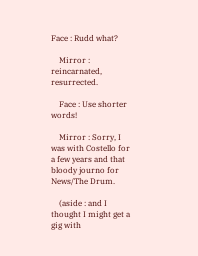Face : Rudd what?

    Mirror : reincarnated, resurrected.

    Face : Use shorter words!

    Mirror : Sorry, I was with Costello for a few years and that bloody journo for News/The Drum.

    (aside : and I thought I might get a gig with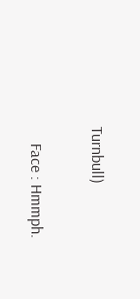Turnbull)

    Face : Hmmph.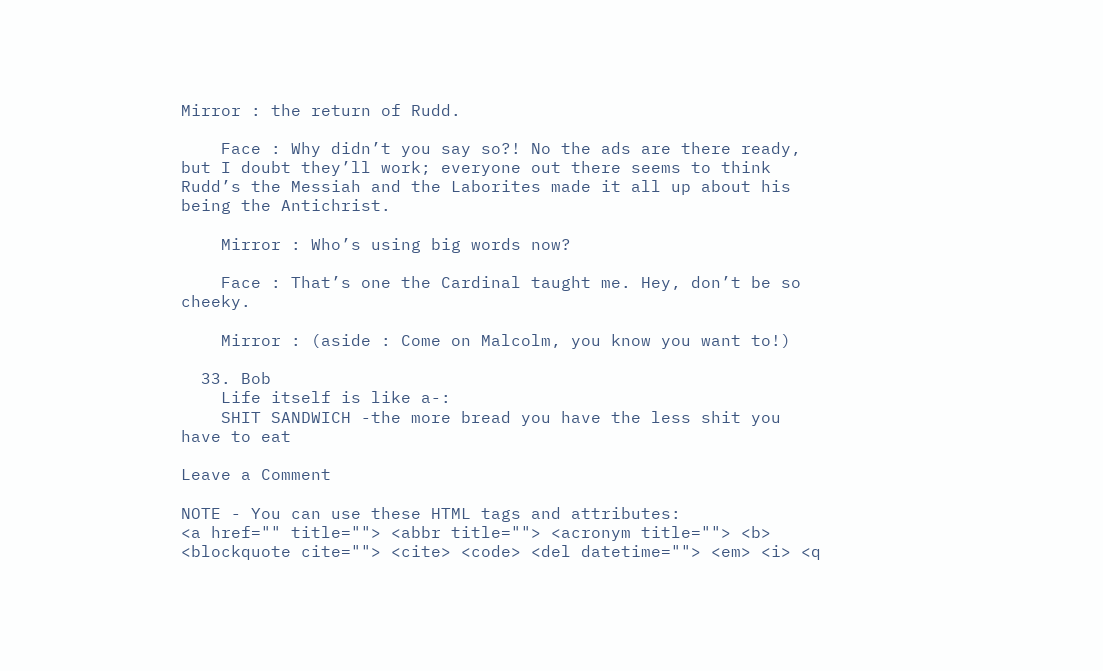Mirror : the return of Rudd.

    Face : Why didn’t you say so?! No the ads are there ready, but I doubt they’ll work; everyone out there seems to think Rudd’s the Messiah and the Laborites made it all up about his being the Antichrist.

    Mirror : Who’s using big words now?

    Face : That’s one the Cardinal taught me. Hey, don’t be so cheeky.

    Mirror : (aside : Come on Malcolm, you know you want to!)

  33. Bob
    Life itself is like a-:
    SHIT SANDWICH -the more bread you have the less shit you have to eat

Leave a Comment

NOTE - You can use these HTML tags and attributes:
<a href="" title=""> <abbr title=""> <acronym title=""> <b> <blockquote cite=""> <cite> <code> <del datetime=""> <em> <i> <q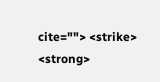cite=""> <strike> <strong>